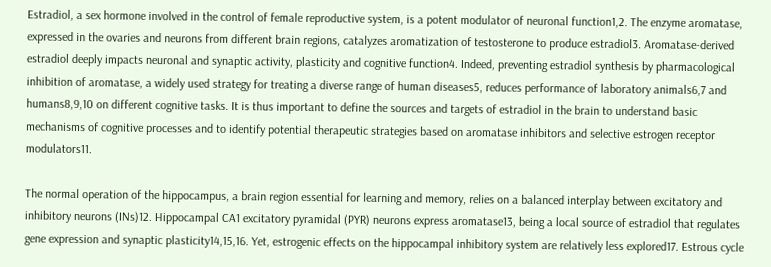Estradiol, a sex hormone involved in the control of female reproductive system, is a potent modulator of neuronal function1,2. The enzyme aromatase, expressed in the ovaries and neurons from different brain regions, catalyzes aromatization of testosterone to produce estradiol3. Aromatase-derived estradiol deeply impacts neuronal and synaptic activity, plasticity and cognitive function4. Indeed, preventing estradiol synthesis by pharmacological inhibition of aromatase, a widely used strategy for treating a diverse range of human diseases5, reduces performance of laboratory animals6,7 and humans8,9,10 on different cognitive tasks. It is thus important to define the sources and targets of estradiol in the brain to understand basic mechanisms of cognitive processes and to identify potential therapeutic strategies based on aromatase inhibitors and selective estrogen receptor modulators11.

The normal operation of the hippocampus, a brain region essential for learning and memory, relies on a balanced interplay between excitatory and inhibitory neurons (INs)12. Hippocampal CA1 excitatory pyramidal (PYR) neurons express aromatase13, being a local source of estradiol that regulates gene expression and synaptic plasticity14,15,16. Yet, estrogenic effects on the hippocampal inhibitory system are relatively less explored17. Estrous cycle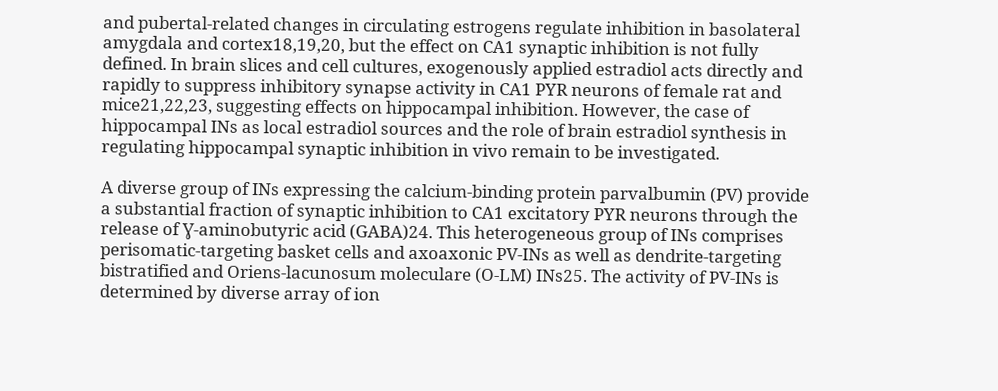and pubertal-related changes in circulating estrogens regulate inhibition in basolateral amygdala and cortex18,19,20, but the effect on CA1 synaptic inhibition is not fully defined. In brain slices and cell cultures, exogenously applied estradiol acts directly and rapidly to suppress inhibitory synapse activity in CA1 PYR neurons of female rat and mice21,22,23, suggesting effects on hippocampal inhibition. However, the case of hippocampal INs as local estradiol sources and the role of brain estradiol synthesis in regulating hippocampal synaptic inhibition in vivo remain to be investigated.

A diverse group of INs expressing the calcium-binding protein parvalbumin (PV) provide a substantial fraction of synaptic inhibition to CA1 excitatory PYR neurons through the release of Ɣ-aminobutyric acid (GABA)24. This heterogeneous group of INs comprises perisomatic-targeting basket cells and axoaxonic PV-INs as well as dendrite-targeting bistratified and Oriens-lacunosum moleculare (O-LM) INs25. The activity of PV-INs is determined by diverse array of ion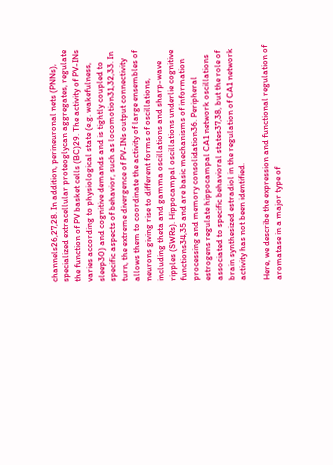channels26,27,28. In addition, perineuronal nets (PNNs), specialized extracellular proteoglycan aggregates, regulate the function of PV basket cells (BC)29. The activity of PV-INs varies according to physiological state (e.g. wakefulness, sleep30) and cognitive demands and is tightly coupled to specific aspects of behavior, such as locomotion31,32,33. In turn, the extreme divergence of PV-INs output connectivity allows them to coordinate the activity of large ensembles of neurons giving rise to different forms of oscillations, including theta and gamma oscillations and sharp-wave ripples (SWRs). Hippocampal oscillations underlie cognitive functions34,35 and are basic mechanisms of information processing and memory consolidation36. Peripheral estrogens regulate hippocampal CA1 network oscillations associated to specific behavioral states37,38, but the role of brain synthesized estradiol in the regulation of CA1 network activity has not been identified.

Here, we describe the expression and functional regulation of aromatase in a major type of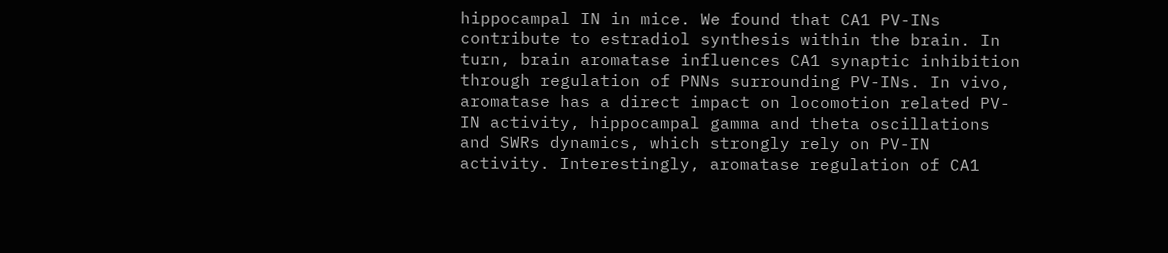hippocampal IN in mice. We found that CA1 PV-INs contribute to estradiol synthesis within the brain. In turn, brain aromatase influences CA1 synaptic inhibition through regulation of PNNs surrounding PV-INs. In vivo, aromatase has a direct impact on locomotion related PV-IN activity, hippocampal gamma and theta oscillations and SWRs dynamics, which strongly rely on PV-IN activity. Interestingly, aromatase regulation of CA1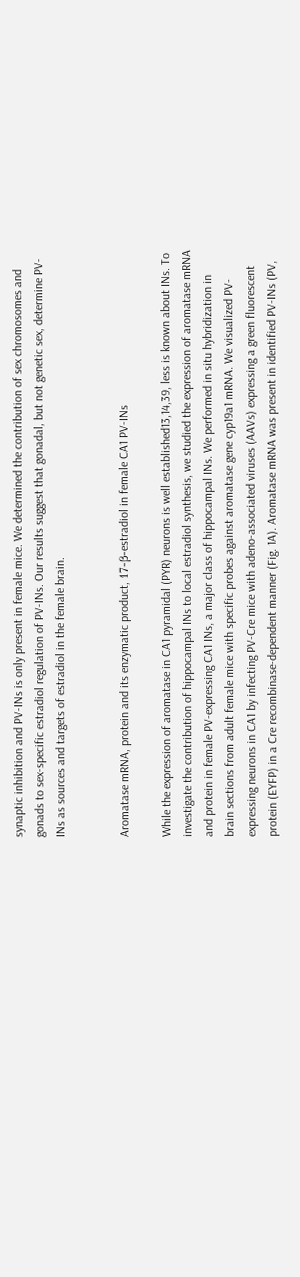synaptic inhibition and PV-INs is only present in female mice. We determined the contribution of sex chromosomes and gonads to sex-specific estradiol regulation of PV-INs. Our results suggest that gonadal, but not genetic sex, determine PV-INs as sources and targets of estradiol in the female brain.


Aromatase mRNA, protein and its enzymatic product, 17-β-estradiol in female CA1 PV-INs

While the expression of aromatase in CA1 pyramidal (PYR) neurons is well established13,14,39, less is known about INs. To investigate the contribution of hippocampal INs to local estradiol synthesis, we studied the expression of aromatase mRNA and protein in female PV-expressing CA1 INs, a major class of hippocampal INs. We performed in situ hybridization in brain sections from adult female mice with specific probes against aromatase gene cyp19a1 mRNA. We visualized PV-expressing neurons in CA1 by infecting PV-Cre mice with adeno-associated viruses (AAVs) expressing a green fluorescent protein (EYFP) in a Cre recombinase-dependent manner (Fig. 1A). Aromatase mRNA was present in identified PV-INs (PV,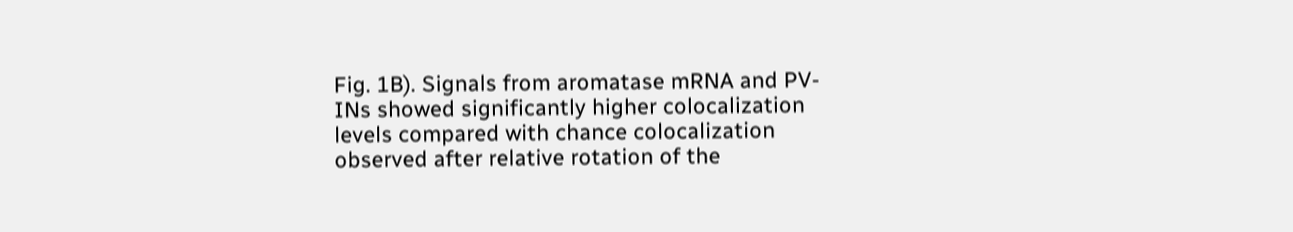Fig. 1B). Signals from aromatase mRNA and PV-INs showed significantly higher colocalization levels compared with chance colocalization observed after relative rotation of the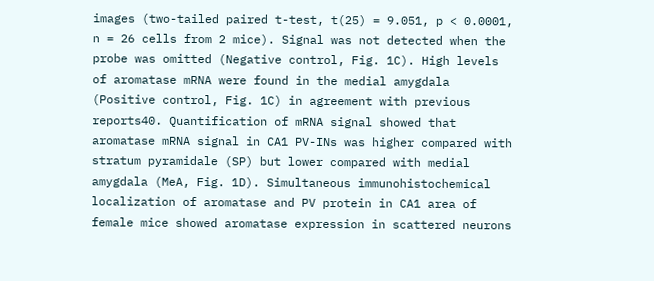images (two-tailed paired t-test, t(25) = 9.051, p < 0.0001, n = 26 cells from 2 mice). Signal was not detected when the probe was omitted (Negative control, Fig. 1C). High levels of aromatase mRNA were found in the medial amygdala (Positive control, Fig. 1C) in agreement with previous reports40. Quantification of mRNA signal showed that aromatase mRNA signal in CA1 PV-INs was higher compared with stratum pyramidale (SP) but lower compared with medial amygdala (MeA, Fig. 1D). Simultaneous immunohistochemical localization of aromatase and PV protein in CA1 area of female mice showed aromatase expression in scattered neurons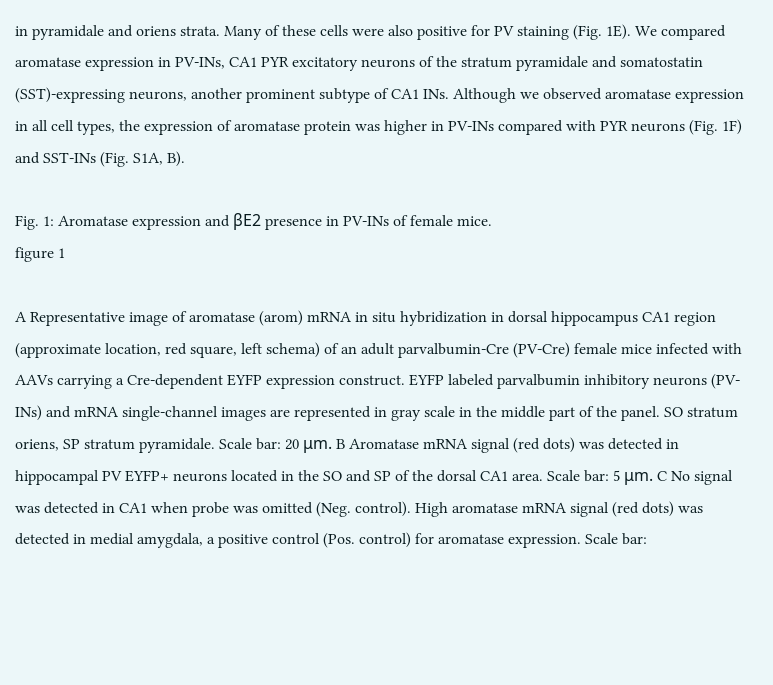in pyramidale and oriens strata. Many of these cells were also positive for PV staining (Fig. 1E). We compared aromatase expression in PV-INs, CA1 PYR excitatory neurons of the stratum pyramidale and somatostatin (SST)-expressing neurons, another prominent subtype of CA1 INs. Although we observed aromatase expression in all cell types, the expression of aromatase protein was higher in PV-INs compared with PYR neurons (Fig. 1F) and SST-INs (Fig. S1A, B).

Fig. 1: Aromatase expression and βE2 presence in PV-INs of female mice.
figure 1

A Representative image of aromatase (arom) mRNA in situ hybridization in dorsal hippocampus CA1 region (approximate location, red square, left schema) of an adult parvalbumin-Cre (PV-Cre) female mice infected with AAVs carrying a Cre-dependent EYFP expression construct. EYFP labeled parvalbumin inhibitory neurons (PV-INs) and mRNA single-channel images are represented in gray scale in the middle part of the panel. SO stratum oriens, SP stratum pyramidale. Scale bar: 20 μm. B Aromatase mRNA signal (red dots) was detected in hippocampal PV EYFP+ neurons located in the SO and SP of the dorsal CA1 area. Scale bar: 5 μm. C No signal was detected in CA1 when probe was omitted (Neg. control). High aromatase mRNA signal (red dots) was detected in medial amygdala, a positive control (Pos. control) for aromatase expression. Scale bar: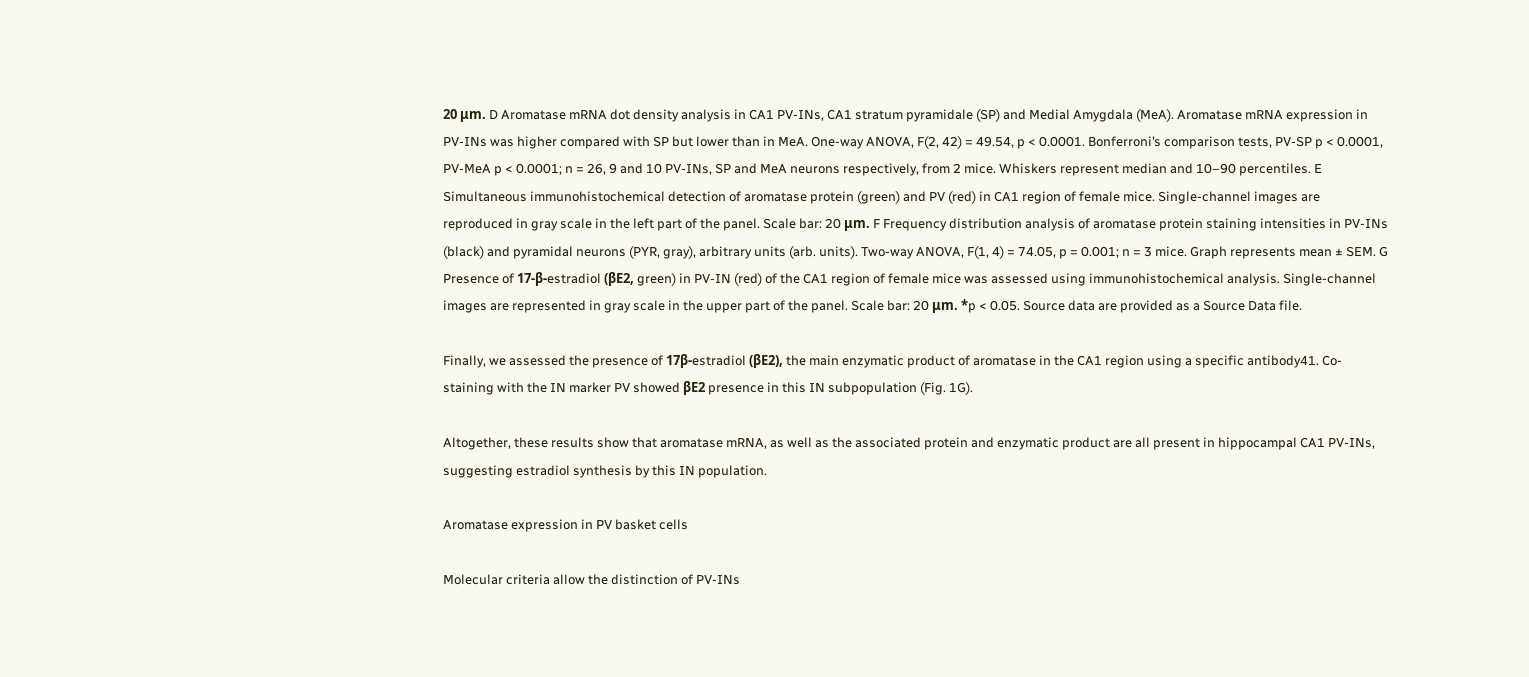20 μm. D Aromatase mRNA dot density analysis in CA1 PV-INs, CA1 stratum pyramidale (SP) and Medial Amygdala (MeA). Aromatase mRNA expression in PV-INs was higher compared with SP but lower than in MeA. One-way ANOVA, F(2, 42) = 49.54, p < 0.0001. Bonferroni’s comparison tests, PV-SP p < 0.0001, PV-MeA p < 0.0001; n = 26, 9 and 10 PV-INs, SP and MeA neurons respectively, from 2 mice. Whiskers represent median and 10–90 percentiles. E Simultaneous immunohistochemical detection of aromatase protein (green) and PV (red) in CA1 region of female mice. Single-channel images are reproduced in gray scale in the left part of the panel. Scale bar: 20 μm. F Frequency distribution analysis of aromatase protein staining intensities in PV-INs (black) and pyramidal neurons (PYR, gray), arbitrary units (arb. units). Two-way ANOVA, F(1, 4) = 74.05, p = 0.001; n = 3 mice. Graph represents mean ± SEM. G Presence of 17-β-estradiol (βE2, green) in PV-IN (red) of the CA1 region of female mice was assessed using immunohistochemical analysis. Single-channel images are represented in gray scale in the upper part of the panel. Scale bar: 20 μm. *p < 0.05. Source data are provided as a Source Data file.

Finally, we assessed the presence of 17β-estradiol (βE2), the main enzymatic product of aromatase in the CA1 region using a specific antibody41. Co-staining with the IN marker PV showed βE2 presence in this IN subpopulation (Fig. 1G).

Altogether, these results show that aromatase mRNA, as well as the associated protein and enzymatic product are all present in hippocampal CA1 PV-INs, suggesting estradiol synthesis by this IN population.

Aromatase expression in PV basket cells

Molecular criteria allow the distinction of PV-INs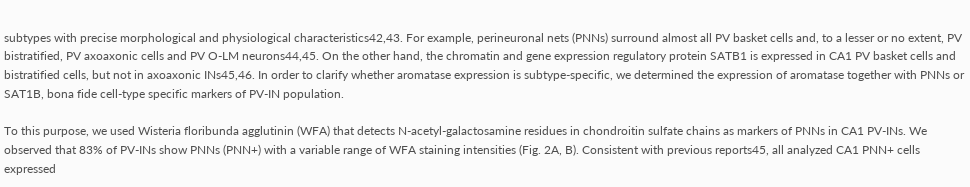subtypes with precise morphological and physiological characteristics42,43. For example, perineuronal nets (PNNs) surround almost all PV basket cells and, to a lesser or no extent, PV bistratified, PV axoaxonic cells and PV O-LM neurons44,45. On the other hand, the chromatin and gene expression regulatory protein SATB1 is expressed in CA1 PV basket cells and bistratified cells, but not in axoaxonic INs45,46. In order to clarify whether aromatase expression is subtype-specific, we determined the expression of aromatase together with PNNs or SAT1B, bona fide cell-type specific markers of PV-IN population.

To this purpose, we used Wisteria floribunda agglutinin (WFA) that detects N-acetyl-galactosamine residues in chondroitin sulfate chains as markers of PNNs in CA1 PV-INs. We observed that 83% of PV-INs show PNNs (PNN+) with a variable range of WFA staining intensities (Fig. 2A, B). Consistent with previous reports45, all analyzed CA1 PNN+ cells expressed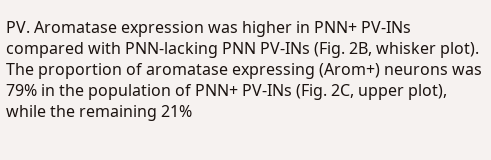PV. Aromatase expression was higher in PNN+ PV-INs compared with PNN-lacking PNN PV-INs (Fig. 2B, whisker plot). The proportion of aromatase expressing (Arom+) neurons was 79% in the population of PNN+ PV-INs (Fig. 2C, upper plot), while the remaining 21%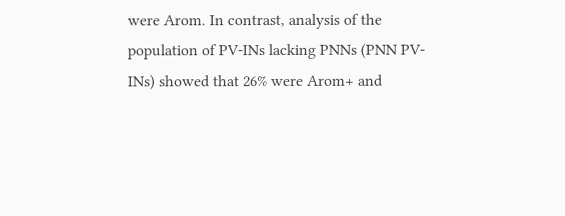were Arom. In contrast, analysis of the population of PV-INs lacking PNNs (PNN PV-INs) showed that 26% were Arom+ and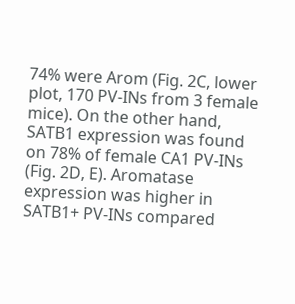74% were Arom (Fig. 2C, lower plot, 170 PV-INs from 3 female mice). On the other hand, SATB1 expression was found on 78% of female CA1 PV-INs (Fig. 2D, E). Aromatase expression was higher in SATB1+ PV-INs compared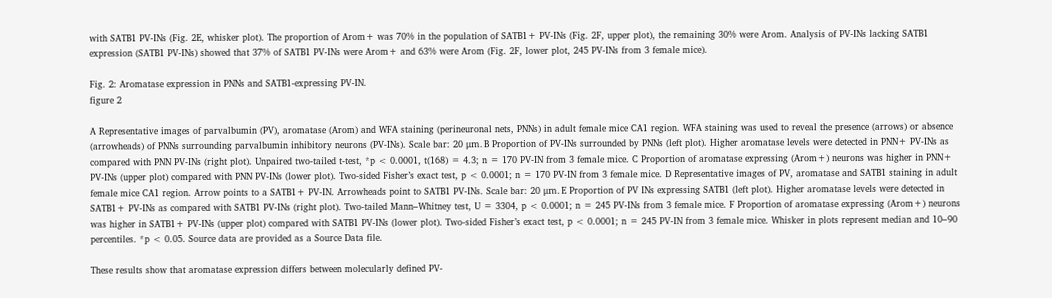with SATB1 PV-INs (Fig. 2E, whisker plot). The proportion of Arom+ was 70% in the population of SATB1+ PV-INs (Fig. 2F, upper plot), the remaining 30% were Arom. Analysis of PV-INs lacking SATB1 expression (SATB1 PV-INs) showed that 37% of SATB1 PV-INs were Arom+ and 63% were Arom (Fig. 2F, lower plot, 245 PV-INs from 3 female mice).

Fig. 2: Aromatase expression in PNNs and SATB1-expressing PV-IN.
figure 2

A Representative images of parvalbumin (PV), aromatase (Arom) and WFA staining (perineuronal nets, PNNs) in adult female mice CA1 region. WFA staining was used to reveal the presence (arrows) or absence (arrowheads) of PNNs surrounding parvalbumin inhibitory neurons (PV-INs). Scale bar: 20 μm. B Proportion of PV-INs surrounded by PNNs (left plot). Higher aromatase levels were detected in PNN+ PV-INs as compared with PNN PV-INs (right plot). Unpaired two-tailed t-test, *p < 0.0001, t(168) = 4.3; n = 170 PV-IN from 3 female mice. C Proportion of aromatase expressing (Arom+) neurons was higher in PNN+ PV-INs (upper plot) compared with PNN PV-INs (lower plot). Two-sided Fisher’s exact test, p < 0.0001; n = 170 PV-IN from 3 female mice. D Representative images of PV, aromatase and SATB1 staining in adult female mice CA1 region. Arrow points to a SATB1+ PV-IN. Arrowheads point to SATB1 PV-INs. Scale bar: 20 μm. E Proportion of PV INs expressing SATB1 (left plot). Higher aromatase levels were detected in SATB1+ PV-INs as compared with SATB1 PV-INs (right plot). Two-tailed Mann–Whitney test, U = 3304, p < 0.0001; n = 245 PV-INs from 3 female mice. F Proportion of aromatase expressing (Arom+) neurons was higher in SATB1+ PV-INs (upper plot) compared with SATB1 PV-INs (lower plot). Two-sided Fisher’s exact test, p < 0.0001; n = 245 PV-IN from 3 female mice. Whisker in plots represent median and 10–90 percentiles. *p < 0.05. Source data are provided as a Source Data file.

These results show that aromatase expression differs between molecularly defined PV-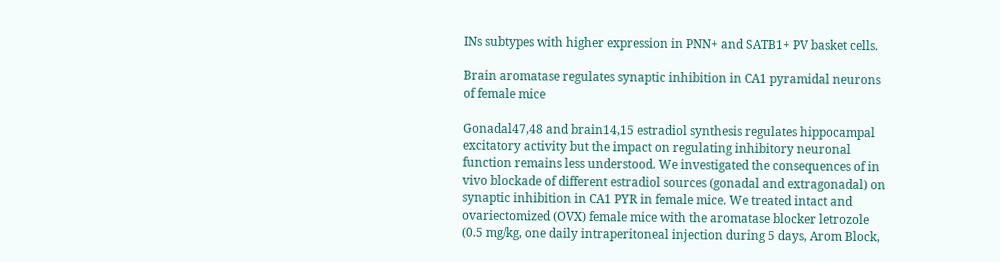INs subtypes with higher expression in PNN+ and SATB1+ PV basket cells.

Brain aromatase regulates synaptic inhibition in CA1 pyramidal neurons of female mice

Gonadal47,48 and brain14,15 estradiol synthesis regulates hippocampal excitatory activity but the impact on regulating inhibitory neuronal function remains less understood. We investigated the consequences of in vivo blockade of different estradiol sources (gonadal and extragonadal) on synaptic inhibition in CA1 PYR in female mice. We treated intact and ovariectomized (OVX) female mice with the aromatase blocker letrozole (0.5 mg/kg, one daily intraperitoneal injection during 5 days, Arom Block,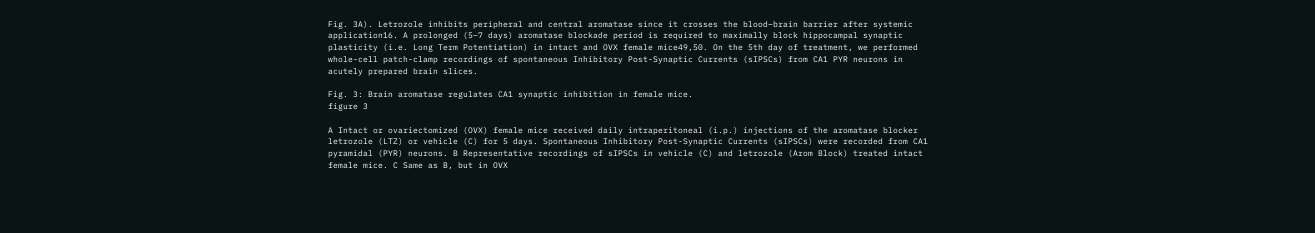Fig. 3A). Letrozole inhibits peripheral and central aromatase since it crosses the blood–brain barrier after systemic application16. A prolonged (5–7 days) aromatase blockade period is required to maximally block hippocampal synaptic plasticity (i.e. Long Term Potentiation) in intact and OVX female mice49,50. On the 5th day of treatment, we performed whole-cell patch-clamp recordings of spontaneous Inhibitory Post-Synaptic Currents (sIPSCs) from CA1 PYR neurons in acutely prepared brain slices.

Fig. 3: Brain aromatase regulates CA1 synaptic inhibition in female mice.
figure 3

A Intact or ovariectomized (OVX) female mice received daily intraperitoneal (i.p.) injections of the aromatase blocker letrozole (LTZ) or vehicle (C) for 5 days. Spontaneous Inhibitory Post-Synaptic Currents (sIPSCs) were recorded from CA1 pyramidal (PYR) neurons. B Representative recordings of sIPSCs in vehicle (C) and letrozole (Arom Block) treated intact female mice. C Same as B, but in OVX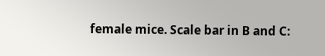female mice. Scale bar in B and C: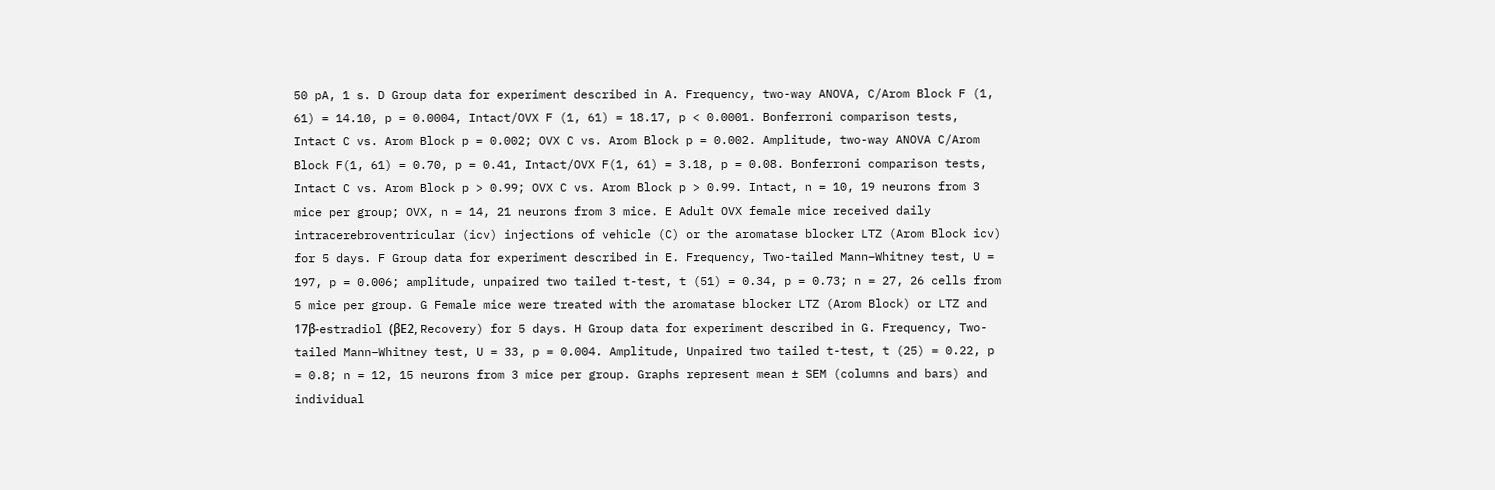50 pA, 1 s. D Group data for experiment described in A. Frequency, two-way ANOVA, C/Arom Block F (1, 61) = 14.10, p = 0.0004, Intact/OVX F (1, 61) = 18.17, p < 0.0001. Bonferroni comparison tests, Intact C vs. Arom Block p = 0.002; OVX C vs. Arom Block p = 0.002. Amplitude, two-way ANOVA C/Arom Block F(1, 61) = 0.70, p = 0.41, Intact/OVX F(1, 61) = 3.18, p = 0.08. Bonferroni comparison tests, Intact C vs. Arom Block p > 0.99; OVX C vs. Arom Block p > 0.99. Intact, n = 10, 19 neurons from 3 mice per group; OVX, n = 14, 21 neurons from 3 mice. E Adult OVX female mice received daily intracerebroventricular (icv) injections of vehicle (C) or the aromatase blocker LTZ (Arom Block icv) for 5 days. F Group data for experiment described in E. Frequency, Two-tailed Mann–Whitney test, U = 197, p = 0.006; amplitude, unpaired two tailed t-test, t (51) = 0.34, p = 0.73; n = 27, 26 cells from 5 mice per group. G Female mice were treated with the aromatase blocker LTZ (Arom Block) or LTZ and 17β-estradiol (βE2, Recovery) for 5 days. H Group data for experiment described in G. Frequency, Two-tailed Mann–Whitney test, U = 33, p = 0.004. Amplitude, Unpaired two tailed t-test, t (25) = 0.22, p = 0.8; n = 12, 15 neurons from 3 mice per group. Graphs represent mean ± SEM (columns and bars) and individual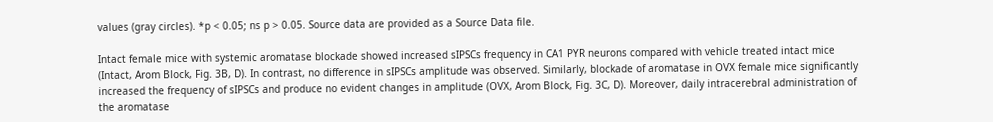values (gray circles). *p < 0.05; ns p > 0.05. Source data are provided as a Source Data file.

Intact female mice with systemic aromatase blockade showed increased sIPSCs frequency in CA1 PYR neurons compared with vehicle treated intact mice (Intact, Arom Block, Fig. 3B, D). In contrast, no difference in sIPSCs amplitude was observed. Similarly, blockade of aromatase in OVX female mice significantly increased the frequency of sIPSCs and produce no evident changes in amplitude (OVX, Arom Block, Fig. 3C, D). Moreover, daily intracerebral administration of the aromatase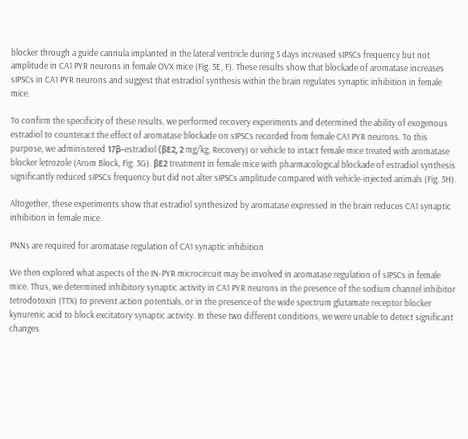blocker through a guide cannula implanted in the lateral ventricle during 5 days increased sIPSCs frequency but not amplitude in CA1 PYR neurons in female OVX mice (Fig. 3E, F). These results show that blockade of aromatase increases sIPSCs in CA1 PYR neurons and suggest that estradiol synthesis within the brain regulates synaptic inhibition in female mice.

To confirm the specificity of these results, we performed recovery experiments and determined the ability of exogenous estradiol to counteract the effect of aromatase blockade on sIPSCs recorded from female CA1 PYR neurons. To this purpose, we administered 17β-estradiol (βE2, 2 mg/kg, Recovery) or vehicle to intact female mice treated with aromatase blocker letrozole (Arom Block, Fig. 3G). βE2 treatment in female mice with pharmacological blockade of estradiol synthesis significantly reduced sIPSCs frequency but did not alter sIPSCs amplitude compared with vehicle-injected animals (Fig. 3H).

Altogether, these experiments show that estradiol synthesized by aromatase expressed in the brain reduces CA1 synaptic inhibition in female mice.

PNNs are required for aromatase regulation of CA1 synaptic inhibition

We then explored what aspects of the IN-PYR microcircuit may be involved in aromatase regulation of sIPSCs in female mice. Thus, we determined inhibitory synaptic activity in CA1 PYR neurons in the presence of the sodium channel inhibitor tetrodotoxin (TTX) to prevent action potentials, or in the presence of the wide spectrum glutamate receptor blocker kynurenic acid to block excitatory synaptic activity. In these two different conditions, we were unable to detect significant changes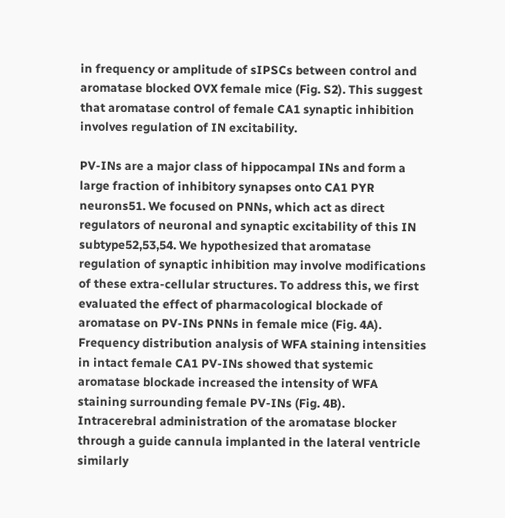in frequency or amplitude of sIPSCs between control and aromatase blocked OVX female mice (Fig. S2). This suggest that aromatase control of female CA1 synaptic inhibition involves regulation of IN excitability.

PV-INs are a major class of hippocampal INs and form a large fraction of inhibitory synapses onto CA1 PYR neurons51. We focused on PNNs, which act as direct regulators of neuronal and synaptic excitability of this IN subtype52,53,54. We hypothesized that aromatase regulation of synaptic inhibition may involve modifications of these extra-cellular structures. To address this, we first evaluated the effect of pharmacological blockade of aromatase on PV-INs PNNs in female mice (Fig. 4A). Frequency distribution analysis of WFA staining intensities in intact female CA1 PV-INs showed that systemic aromatase blockade increased the intensity of WFA staining surrounding female PV-INs (Fig. 4B). Intracerebral administration of the aromatase blocker through a guide cannula implanted in the lateral ventricle similarly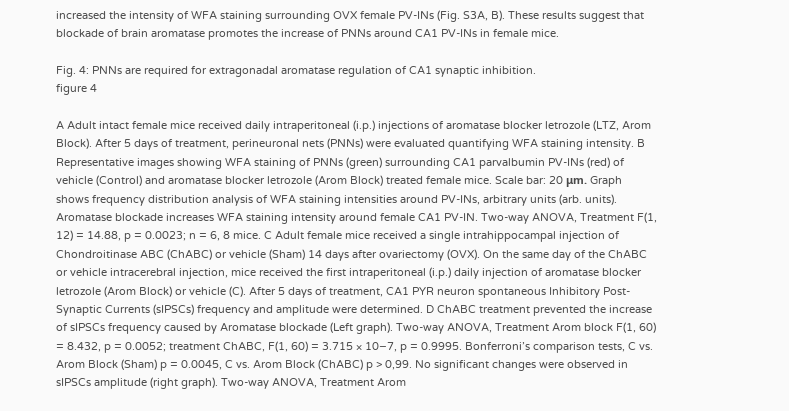increased the intensity of WFA staining surrounding OVX female PV-INs (Fig. S3A, B). These results suggest that blockade of brain aromatase promotes the increase of PNNs around CA1 PV-INs in female mice.

Fig. 4: PNNs are required for extragonadal aromatase regulation of CA1 synaptic inhibition.
figure 4

A Adult intact female mice received daily intraperitoneal (i.p.) injections of aromatase blocker letrozole (LTZ, Arom Block). After 5 days of treatment, perineuronal nets (PNNs) were evaluated quantifying WFA staining intensity. B Representative images showing WFA staining of PNNs (green) surrounding CA1 parvalbumin PV-INs (red) of vehicle (Control) and aromatase blocker letrozole (Arom Block) treated female mice. Scale bar: 20 μm. Graph shows frequency distribution analysis of WFA staining intensities around PV-INs, arbitrary units (arb. units). Aromatase blockade increases WFA staining intensity around female CA1 PV-IN. Two-way ANOVA, Treatment F(1, 12) = 14.88, p = 0.0023; n = 6, 8 mice. C Adult female mice received a single intrahippocampal injection of Chondroitinase ABC (ChABC) or vehicle (Sham) 14 days after ovariectomy (OVX). On the same day of the ChABC or vehicle intracerebral injection, mice received the first intraperitoneal (i.p.) daily injection of aromatase blocker letrozole (Arom Block) or vehicle (C). After 5 days of treatment, CA1 PYR neuron spontaneous Inhibitory Post-Synaptic Currents (sIPSCs) frequency and amplitude were determined. D ChABC treatment prevented the increase of sIPSCs frequency caused by Aromatase blockade (Left graph). Two-way ANOVA, Treatment Arom block F(1, 60) = 8.432, p = 0.0052; treatment ChABC, F(1, 60) = 3.715 × 10−7, p = 0.9995. Bonferroni’s comparison tests, C vs. Arom Block (Sham) p = 0.0045, C vs. Arom Block (ChABC) p > 0,99. No significant changes were observed in sIPSCs amplitude (right graph). Two-way ANOVA, Treatment Arom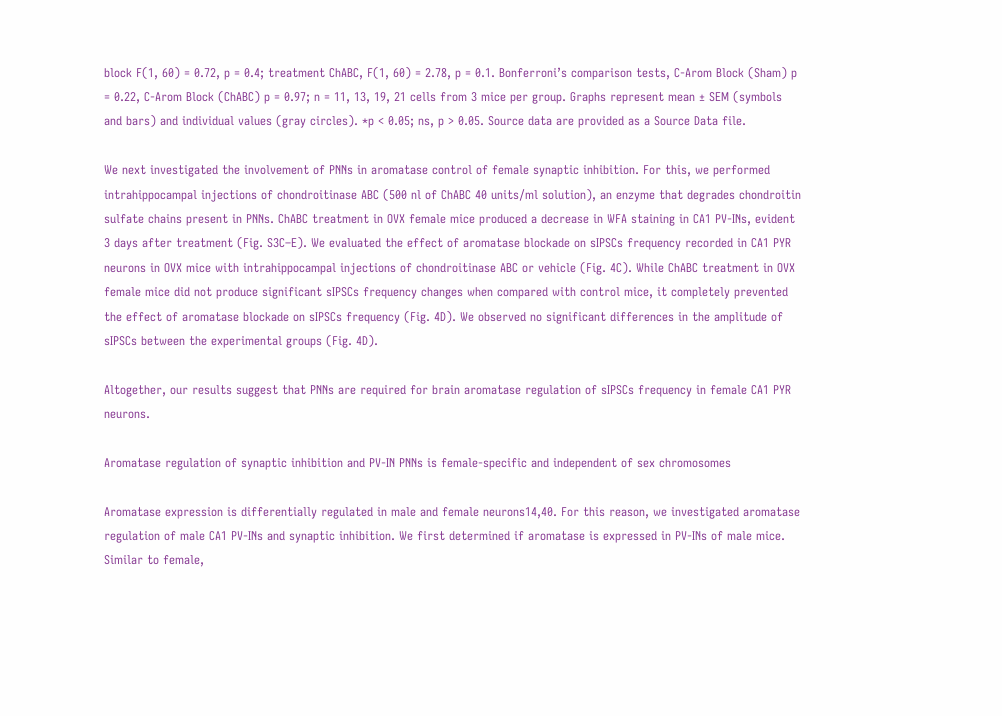block F(1, 60) = 0.72, p = 0.4; treatment ChABC, F(1, 60) = 2.78, p = 0.1. Bonferroni’s comparison tests, C-Arom Block (Sham) p = 0.22, C-Arom Block (ChABC) p = 0.97; n = 11, 13, 19, 21 cells from 3 mice per group. Graphs represent mean ± SEM (symbols and bars) and individual values (gray circles). *p < 0.05; ns, p > 0.05. Source data are provided as a Source Data file.

We next investigated the involvement of PNNs in aromatase control of female synaptic inhibition. For this, we performed intrahippocampal injections of chondroitinase ABC (500 nl of ChABC 40 units/ml solution), an enzyme that degrades chondroitin sulfate chains present in PNNs. ChABC treatment in OVX female mice produced a decrease in WFA staining in CA1 PV-INs, evident 3 days after treatment (Fig. S3C–E). We evaluated the effect of aromatase blockade on sIPSCs frequency recorded in CA1 PYR neurons in OVX mice with intrahippocampal injections of chondroitinase ABC or vehicle (Fig. 4C). While ChABC treatment in OVX female mice did not produce significant sIPSCs frequency changes when compared with control mice, it completely prevented the effect of aromatase blockade on sIPSCs frequency (Fig. 4D). We observed no significant differences in the amplitude of sIPSCs between the experimental groups (Fig. 4D).

Altogether, our results suggest that PNNs are required for brain aromatase regulation of sIPSCs frequency in female CA1 PYR neurons.

Aromatase regulation of synaptic inhibition and PV-IN PNNs is female-specific and independent of sex chromosomes

Aromatase expression is differentially regulated in male and female neurons14,40. For this reason, we investigated aromatase regulation of male CA1 PV-INs and synaptic inhibition. We first determined if aromatase is expressed in PV-INs of male mice. Similar to female,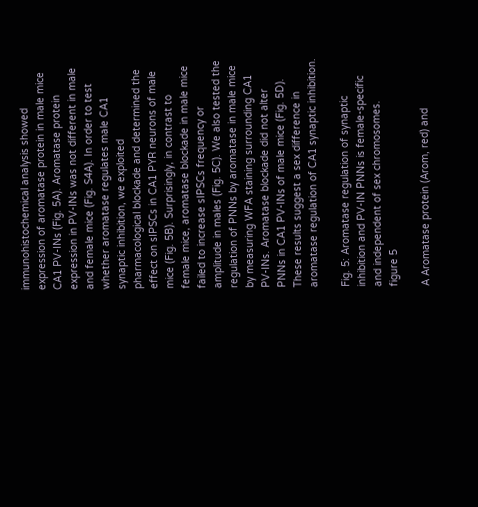immunohistochemical analysis showed expression of aromatase protein in male mice CA1 PV-INs (Fig. 5A). Aromatase protein expression in PV-INs was not different in male and female mice (Fig. S4A). In order to test whether aromatase regulates male CA1 synaptic inhibition, we exploited pharmacological blockade and determined the effect on sIPSCs in CA1 PYR neurons of male mice (Fig. 5B). Surprisingly, in contrast to female mice, aromatase blockade in male mice failed to increase sIPSCs frequency or amplitude in males (Fig. 5C). We also tested the regulation of PNNs by aromatase in male mice by measuring WFA staining surrounding CA1 PV-INs. Aromatase blockade did not alter PNNs in CA1 PV-INs of male mice (Fig. 5D). These results suggest a sex difference in aromatase regulation of CA1 synaptic inhibition.

Fig. 5: Aromatase regulation of synaptic inhibition and PV-IN PNNs is female-specific and independent of sex chromosomes.
figure 5

A Aromatase protein (Arom, red) and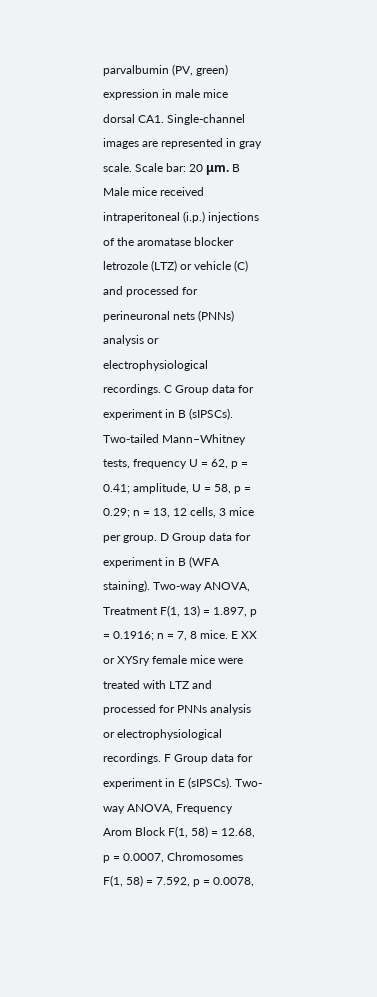parvalbumin (PV, green) expression in male mice dorsal CA1. Single-channel images are represented in gray scale. Scale bar: 20 μm. B Male mice received intraperitoneal (i.p.) injections of the aromatase blocker letrozole (LTZ) or vehicle (C) and processed for perineuronal nets (PNNs) analysis or electrophysiological recordings. C Group data for experiment in B (sIPSCs). Two-tailed Mann–Whitney tests, frequency U = 62, p = 0.41; amplitude, U = 58, p = 0.29; n = 13, 12 cells, 3 mice per group. D Group data for experiment in B (WFA staining). Two-way ANOVA, Treatment F(1, 13) = 1.897, p = 0.1916; n = 7, 8 mice. E XX or XYSry female mice were treated with LTZ and processed for PNNs analysis or electrophysiological recordings. F Group data for experiment in E (sIPSCs). Two-way ANOVA, Frequency Arom Block F(1, 58) = 12.68, p = 0.0007, Chromosomes F(1, 58) = 7.592, p = 0.0078,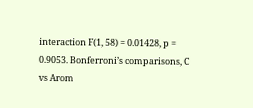interaction F(1, 58) = 0.01428, p = 0.9053. Bonferroni’s comparisons, C vs Arom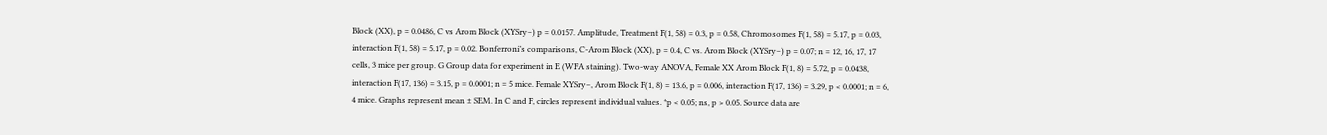Block (XX), p = 0.0486, C vs Arom Block (XYSry−) p = 0.0157. Amplitude, Treatment F(1, 58) = 0.3, p = 0.58, Chromosomes F(1, 58) = 5.17, p = 0.03, interaction F(1, 58) = 5.17, p = 0.02. Bonferroni’s comparisons, C-Arom Block (XX), p = 0.4, C vs. Arom Block (XYSry−) p = 0.07; n = 12, 16, 17, 17 cells, 3 mice per group. G Group data for experiment in E (WFA staining). Two-way ANOVA, Female XX Arom Block F(1, 8) = 5.72, p = 0.0438, interaction F(17, 136) = 3.15, p = 0.0001; n = 5 mice. Female XYSry−, Arom Block F(1, 8) = 13.6, p = 0.006, interaction F(17, 136) = 3.29, p < 0.0001; n = 6, 4 mice. Graphs represent mean ± SEM. In C and F, circles represent individual values. *p < 0.05; ns, p > 0.05. Source data are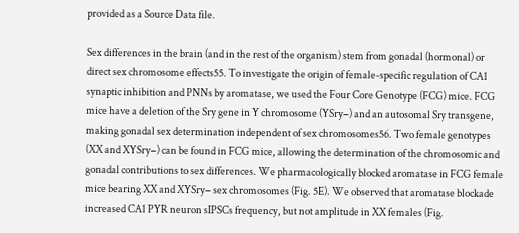provided as a Source Data file.

Sex differences in the brain (and in the rest of the organism) stem from gonadal (hormonal) or direct sex chromosome effects55. To investigate the origin of female-specific regulation of CA1 synaptic inhibition and PNNs by aromatase, we used the Four Core Genotype (FCG) mice. FCG mice have a deletion of the Sry gene in Y chromosome (YSry−) and an autosomal Sry transgene, making gonadal sex determination independent of sex chromosomes56. Two female genotypes (XX and XYSry−) can be found in FCG mice, allowing the determination of the chromosomic and gonadal contributions to sex differences. We pharmacologically blocked aromatase in FCG female mice bearing XX and XYSry− sex chromosomes (Fig. 5E). We observed that aromatase blockade increased CA1 PYR neuron sIPSCs frequency, but not amplitude in XX females (Fig.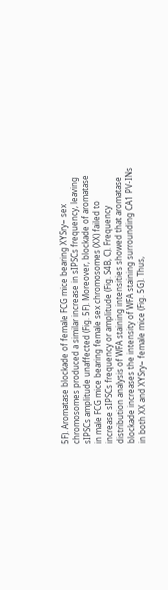5F). Aromatase blockade of female FCG mice bearing XYSry− sex chromosomes produced a similar increase in sIPSCs frequency, leaving sIPSCs amplitude unaffected (Fig. 5F). Moreover, blockade of aromatase in male FCG mice bearing female sex chromosomes (XX) failed to increase sIPSCs frequency or amplitude (Fig. S4B, C). Frequency distribution analysis of WFA staining intensities showed that aromatase blockade increases the intensity of WFA staining surrounding CA1 PV-INs in both XX and XYSry− female mice (Fig. 5G). Thus,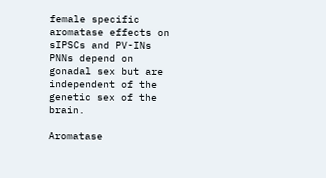female specific aromatase effects on sIPSCs and PV-INs PNNs depend on gonadal sex but are independent of the genetic sex of the brain.

Aromatase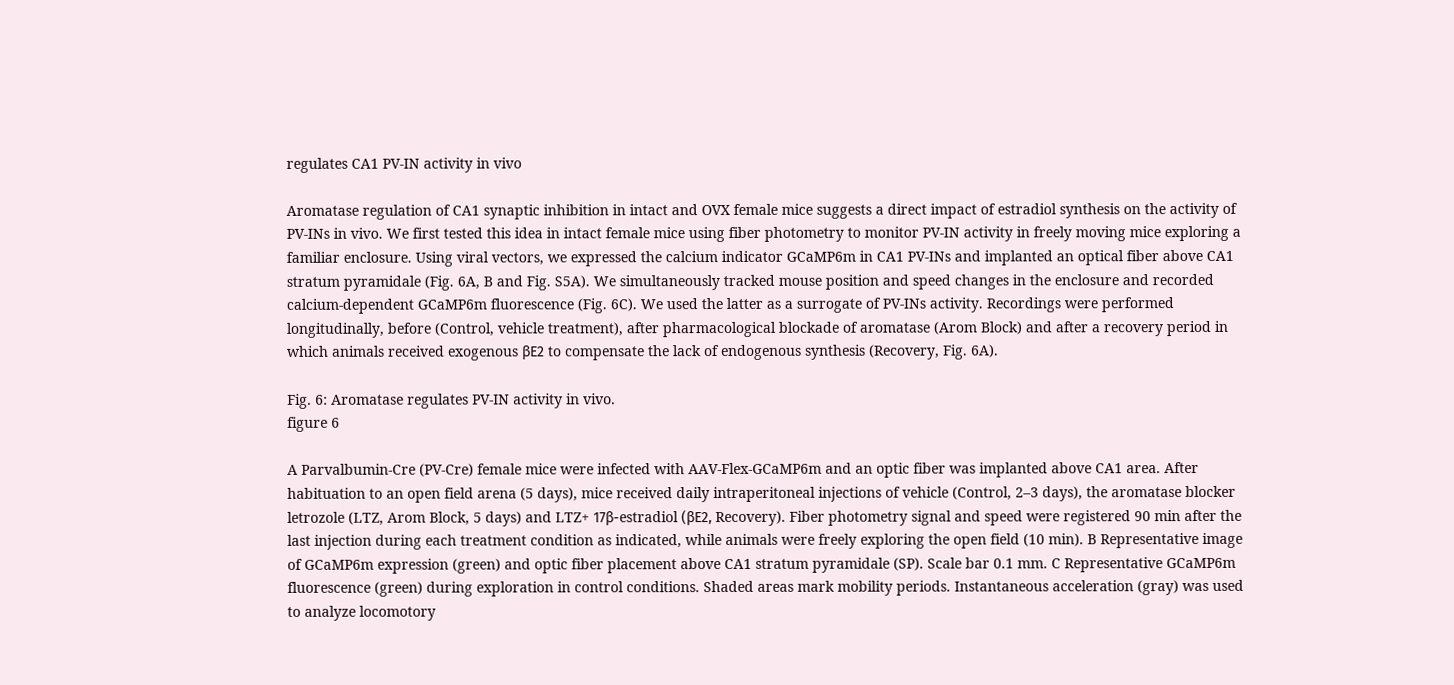regulates CA1 PV-IN activity in vivo

Aromatase regulation of CA1 synaptic inhibition in intact and OVX female mice suggests a direct impact of estradiol synthesis on the activity of PV-INs in vivo. We first tested this idea in intact female mice using fiber photometry to monitor PV-IN activity in freely moving mice exploring a familiar enclosure. Using viral vectors, we expressed the calcium indicator GCaMP6m in CA1 PV-INs and implanted an optical fiber above CA1 stratum pyramidale (Fig. 6A, B and Fig. S5A). We simultaneously tracked mouse position and speed changes in the enclosure and recorded calcium-dependent GCaMP6m fluorescence (Fig. 6C). We used the latter as a surrogate of PV-INs activity. Recordings were performed longitudinally, before (Control, vehicle treatment), after pharmacological blockade of aromatase (Arom Block) and after a recovery period in which animals received exogenous βE2 to compensate the lack of endogenous synthesis (Recovery, Fig. 6A).

Fig. 6: Aromatase regulates PV-IN activity in vivo.
figure 6

A Parvalbumin-Cre (PV-Cre) female mice were infected with AAV-Flex-GCaMP6m and an optic fiber was implanted above CA1 area. After habituation to an open field arena (5 days), mice received daily intraperitoneal injections of vehicle (Control, 2–3 days), the aromatase blocker letrozole (LTZ, Arom Block, 5 days) and LTZ+ 17β-estradiol (βE2, Recovery). Fiber photometry signal and speed were registered 90 min after the last injection during each treatment condition as indicated, while animals were freely exploring the open field (10 min). B Representative image of GCaMP6m expression (green) and optic fiber placement above CA1 stratum pyramidale (SP). Scale bar 0.1 mm. C Representative GCaMP6m fluorescence (green) during exploration in control conditions. Shaded areas mark mobility periods. Instantaneous acceleration (gray) was used to analyze locomotory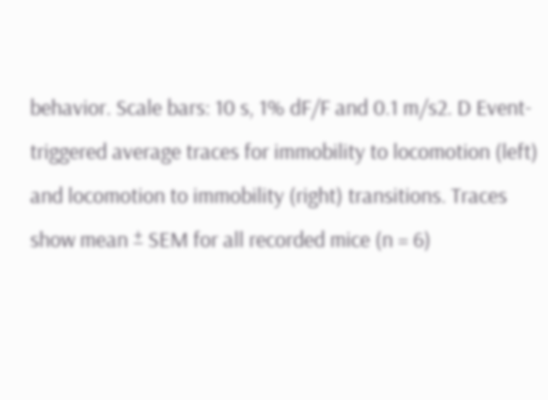behavior. Scale bars: 10 s, 1% dF/F and 0.1 m/s2. D Event-triggered average traces for immobility to locomotion (left) and locomotion to immobility (right) transitions. Traces show mean ± SEM for all recorded mice (n = 6)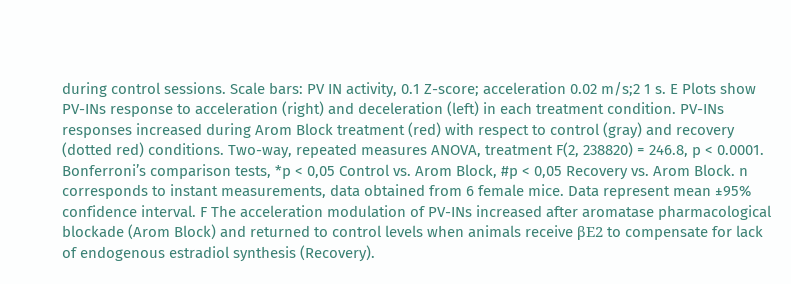during control sessions. Scale bars: PV IN activity, 0.1 Z-score; acceleration 0.02 m/s;2 1 s. E Plots show PV-INs response to acceleration (right) and deceleration (left) in each treatment condition. PV-INs responses increased during Arom Block treatment (red) with respect to control (gray) and recovery (dotted red) conditions. Two-way, repeated measures ANOVA, treatment F(2, 238820) = 246.8, p < 0.0001. Bonferroni’s comparison tests, *p < 0,05 Control vs. Arom Block, #p < 0,05 Recovery vs. Arom Block. n corresponds to instant measurements, data obtained from 6 female mice. Data represent mean ±95% confidence interval. F The acceleration modulation of PV-INs increased after aromatase pharmacological blockade (Arom Block) and returned to control levels when animals receive βE2 to compensate for lack of endogenous estradiol synthesis (Recovery).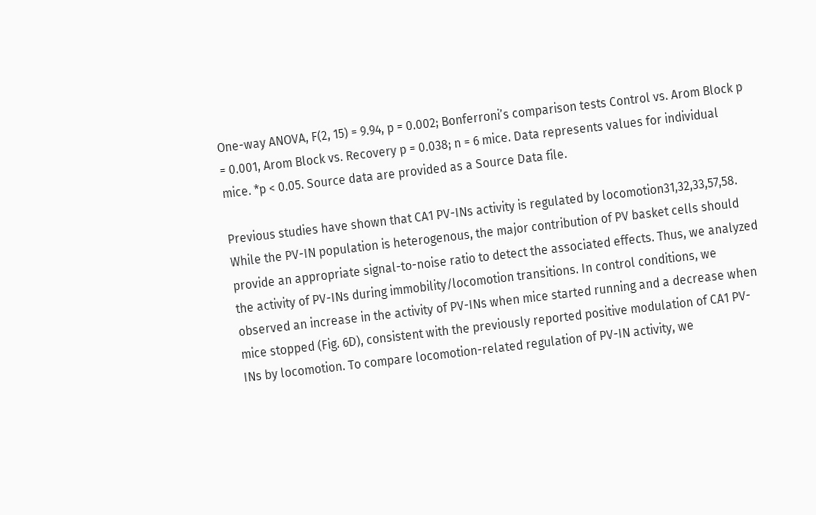One-way ANOVA, F(2, 15) = 9.94, p = 0.002; Bonferroni’s comparison tests Control vs. Arom Block p = 0.001, Arom Block vs. Recovery p = 0.038; n = 6 mice. Data represents values for individual mice. *p < 0.05. Source data are provided as a Source Data file.

Previous studies have shown that CA1 PV-INs activity is regulated by locomotion31,32,33,57,58. While the PV-IN population is heterogenous, the major contribution of PV basket cells should provide an appropriate signal-to-noise ratio to detect the associated effects. Thus, we analyzed the activity of PV-INs during immobility/locomotion transitions. In control conditions, we observed an increase in the activity of PV-INs when mice started running and a decrease when mice stopped (Fig. 6D), consistent with the previously reported positive modulation of CA1 PV-INs by locomotion. To compare locomotion-related regulation of PV-IN activity, we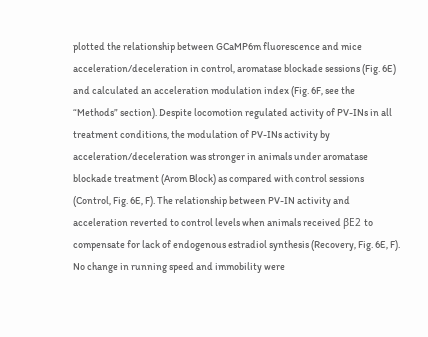plotted the relationship between GCaMP6m fluorescence and mice acceleration/deceleration in control, aromatase blockade sessions (Fig. 6E) and calculated an acceleration modulation index (Fig. 6F, see the “Methods” section). Despite locomotion regulated activity of PV-INs in all treatment conditions, the modulation of PV-INs activity by acceleration/deceleration was stronger in animals under aromatase blockade treatment (Arom Block) as compared with control sessions (Control, Fig. 6E, F). The relationship between PV-IN activity and acceleration reverted to control levels when animals received βE2 to compensate for lack of endogenous estradiol synthesis (Recovery, Fig. 6E, F). No change in running speed and immobility were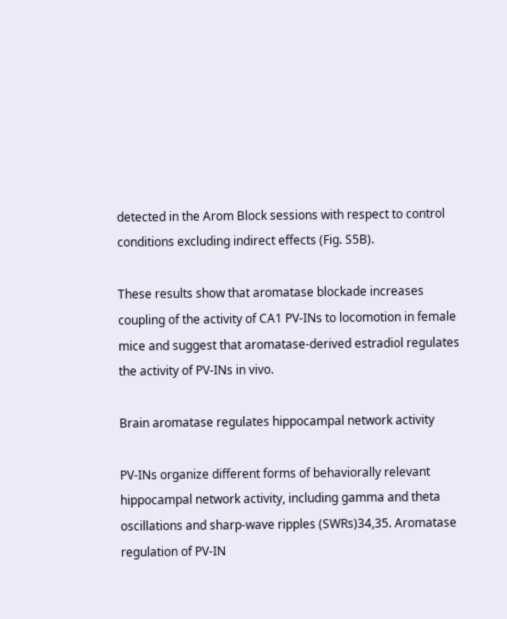detected in the Arom Block sessions with respect to control conditions excluding indirect effects (Fig. S5B).

These results show that aromatase blockade increases coupling of the activity of CA1 PV-INs to locomotion in female mice and suggest that aromatase-derived estradiol regulates the activity of PV-INs in vivo.

Brain aromatase regulates hippocampal network activity

PV-INs organize different forms of behaviorally relevant hippocampal network activity, including gamma and theta oscillations and sharp-wave ripples (SWRs)34,35. Aromatase regulation of PV-IN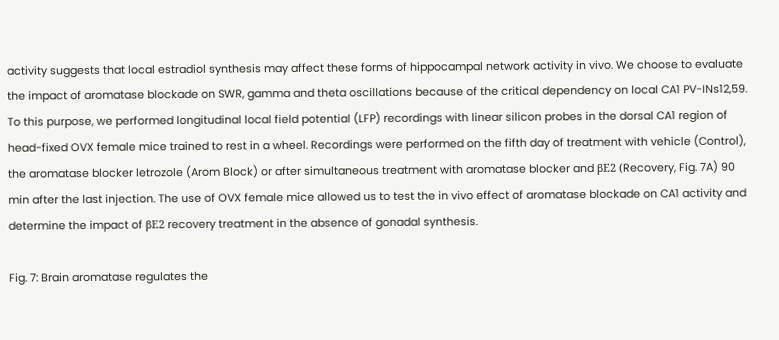activity suggests that local estradiol synthesis may affect these forms of hippocampal network activity in vivo. We choose to evaluate the impact of aromatase blockade on SWR, gamma and theta oscillations because of the critical dependency on local CA1 PV-INs12,59. To this purpose, we performed longitudinal local field potential (LFP) recordings with linear silicon probes in the dorsal CA1 region of head-fixed OVX female mice trained to rest in a wheel. Recordings were performed on the fifth day of treatment with vehicle (Control), the aromatase blocker letrozole (Arom Block) or after simultaneous treatment with aromatase blocker and βE2 (Recovery, Fig. 7A) 90 min after the last injection. The use of OVX female mice allowed us to test the in vivo effect of aromatase blockade on CA1 activity and determine the impact of βE2 recovery treatment in the absence of gonadal synthesis.

Fig. 7: Brain aromatase regulates the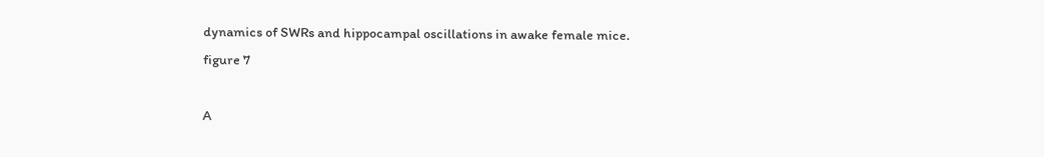dynamics of SWRs and hippocampal oscillations in awake female mice.
figure 7

A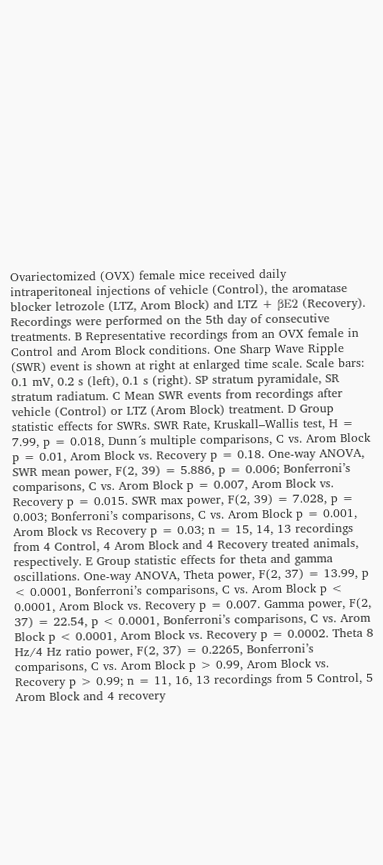Ovariectomized (OVX) female mice received daily intraperitoneal injections of vehicle (Control), the aromatase blocker letrozole (LTZ, Arom Block) and LTZ + βE2 (Recovery). Recordings were performed on the 5th day of consecutive treatments. B Representative recordings from an OVX female in Control and Arom Block conditions. One Sharp Wave Ripple (SWR) event is shown at right at enlarged time scale. Scale bars: 0.1 mV, 0.2 s (left), 0.1 s (right). SP stratum pyramidale, SR stratum radiatum. C Mean SWR events from recordings after vehicle (Control) or LTZ (Arom Block) treatment. D Group statistic effects for SWRs. SWR Rate, Kruskall–Wallis test, H = 7.99, p = 0.018, Dunn´s multiple comparisons, C vs. Arom Block p = 0.01, Arom Block vs. Recovery p = 0.18. One-way ANOVA, SWR mean power, F(2, 39) = 5.886, p = 0.006; Bonferroni’s comparisons, C vs. Arom Block p = 0.007, Arom Block vs. Recovery p = 0.015. SWR max power, F(2, 39) = 7.028, p = 0.003; Bonferroni’s comparisons, C vs. Arom Block p = 0.001, Arom Block vs Recovery p = 0.03; n = 15, 14, 13 recordings from 4 Control, 4 Arom Block and 4 Recovery treated animals, respectively. E Group statistic effects for theta and gamma oscillations. One-way ANOVA, Theta power, F(2, 37) = 13.99, p < 0.0001, Bonferroni’s comparisons, C vs. Arom Block p < 0.0001, Arom Block vs. Recovery p = 0.007. Gamma power, F(2, 37) = 22.54, p < 0.0001, Bonferroni’s comparisons, C vs. Arom Block p < 0.0001, Arom Block vs. Recovery p = 0.0002. Theta 8 Hz/4 Hz ratio power, F(2, 37) = 0.2265, Bonferroni’s comparisons, C vs. Arom Block p > 0.99, Arom Block vs. Recovery p > 0.99; n = 11, 16, 13 recordings from 5 Control, 5 Arom Block and 4 recovery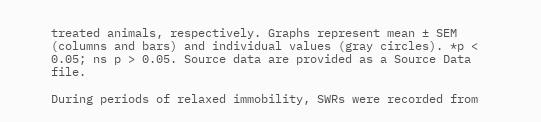treated animals, respectively. Graphs represent mean ± SEM (columns and bars) and individual values (gray circles). *p < 0.05; ns p > 0.05. Source data are provided as a Source Data file.

During periods of relaxed immobility, SWRs were recorded from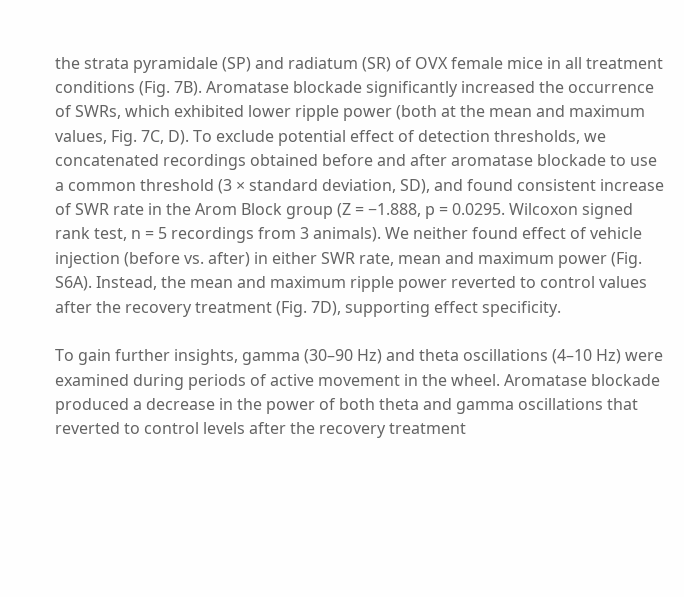the strata pyramidale (SP) and radiatum (SR) of OVX female mice in all treatment conditions (Fig. 7B). Aromatase blockade significantly increased the occurrence of SWRs, which exhibited lower ripple power (both at the mean and maximum values, Fig. 7C, D). To exclude potential effect of detection thresholds, we concatenated recordings obtained before and after aromatase blockade to use a common threshold (3 × standard deviation, SD), and found consistent increase of SWR rate in the Arom Block group (Z = −1.888, p = 0.0295. Wilcoxon signed rank test, n = 5 recordings from 3 animals). We neither found effect of vehicle injection (before vs. after) in either SWR rate, mean and maximum power (Fig. S6A). Instead, the mean and maximum ripple power reverted to control values after the recovery treatment (Fig. 7D), supporting effect specificity.

To gain further insights, gamma (30–90 Hz) and theta oscillations (4–10 Hz) were examined during periods of active movement in the wheel. Aromatase blockade produced a decrease in the power of both theta and gamma oscillations that reverted to control levels after the recovery treatment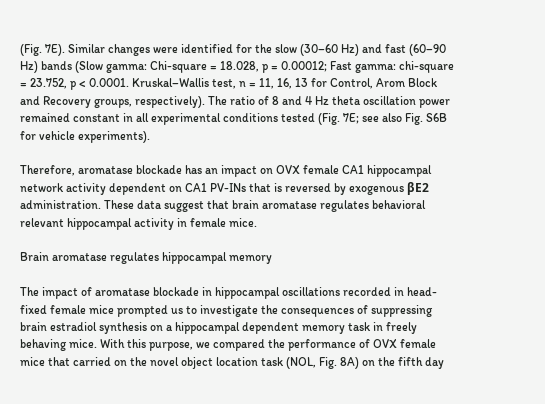(Fig. 7E). Similar changes were identified for the slow (30–60 Hz) and fast (60–90 Hz) bands (Slow gamma: Chi-square = 18.028, p = 0.00012; Fast gamma: chi-square = 23.752, p < 0.0001. Kruskal–Wallis test, n = 11, 16, 13 for Control, Arom Block and Recovery groups, respectively). The ratio of 8 and 4 Hz theta oscillation power remained constant in all experimental conditions tested (Fig. 7E; see also Fig. S6B for vehicle experiments).

Therefore, aromatase blockade has an impact on OVX female CA1 hippocampal network activity dependent on CA1 PV-INs that is reversed by exogenous βE2 administration. These data suggest that brain aromatase regulates behavioral relevant hippocampal activity in female mice.

Brain aromatase regulates hippocampal memory

The impact of aromatase blockade in hippocampal oscillations recorded in head-fixed female mice prompted us to investigate the consequences of suppressing brain estradiol synthesis on a hippocampal dependent memory task in freely behaving mice. With this purpose, we compared the performance of OVX female mice that carried on the novel object location task (NOL, Fig. 8A) on the fifth day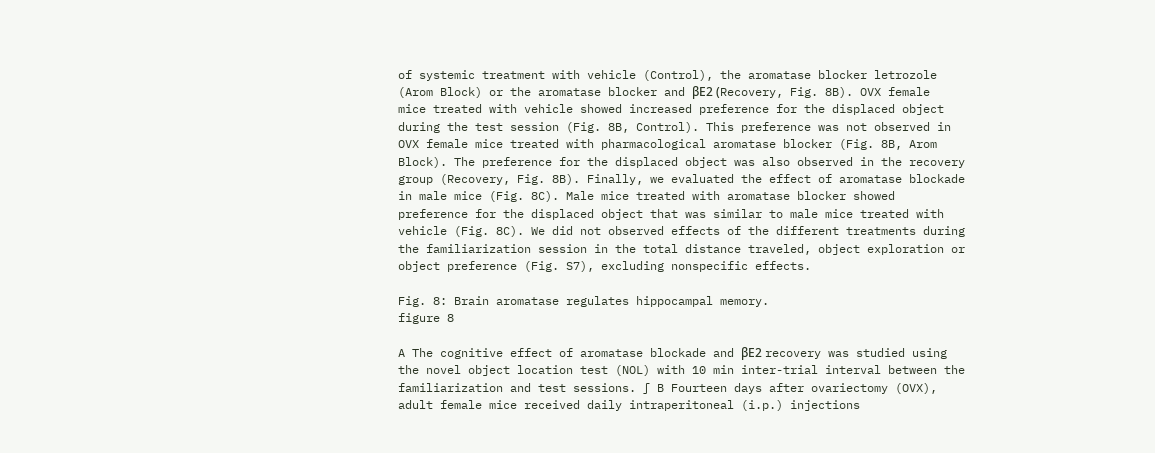of systemic treatment with vehicle (Control), the aromatase blocker letrozole (Arom Block) or the aromatase blocker and βE2 (Recovery, Fig. 8B). OVX female mice treated with vehicle showed increased preference for the displaced object during the test session (Fig. 8B, Control). This preference was not observed in OVX female mice treated with pharmacological aromatase blocker (Fig. 8B, Arom Block). The preference for the displaced object was also observed in the recovery group (Recovery, Fig. 8B). Finally, we evaluated the effect of aromatase blockade in male mice (Fig. 8C). Male mice treated with aromatase blocker showed preference for the displaced object that was similar to male mice treated with vehicle (Fig. 8C). We did not observed effects of the different treatments during the familiarization session in the total distance traveled, object exploration or object preference (Fig. S7), excluding nonspecific effects.

Fig. 8: Brain aromatase regulates hippocampal memory.
figure 8

A The cognitive effect of aromatase blockade and βE2 recovery was studied using the novel object location test (NOL) with 10 min inter-trial interval between the familiarization and test sessions. ∫ B Fourteen days after ovariectomy (OVX), adult female mice received daily intraperitoneal (i.p.) injections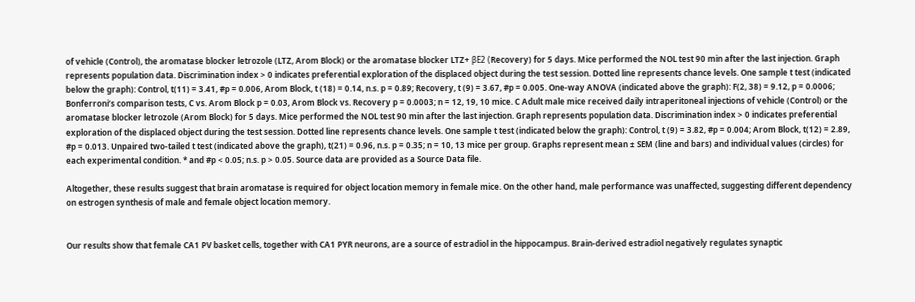of vehicle (Control), the aromatase blocker letrozole (LTZ, Arom Block) or the aromatase blocker LTZ+ βE2 (Recovery) for 5 days. Mice performed the NOL test 90 min after the last injection. Graph represents population data. Discrimination index > 0 indicates preferential exploration of the displaced object during the test session. Dotted line represents chance levels. One sample t test (indicated below the graph): Control, t(11) = 3.41, #p = 0.006, Arom Block, t (18) = 0.14, n.s. p = 0.89; Recovery, t (9) = 3.67, #p = 0.005. One-way ANOVA (indicated above the graph): F(2, 38) = 9.12, p = 0.0006; Bonferroni’s comparison tests, C vs. Arom Block p = 0.03, Arom Block vs. Recovery p = 0.0003; n = 12, 19, 10 mice. C Adult male mice received daily intraperitoneal injections of vehicle (Control) or the aromatase blocker letrozole (Arom Block) for 5 days. Mice performed the NOL test 90 min after the last injection. Graph represents population data. Discrimination index > 0 indicates preferential exploration of the displaced object during the test session. Dotted line represents chance levels. One sample t test (indicated below the graph): Control, t (9) = 3.82, #p = 0.004; Arom Block, t(12) = 2.89, #p = 0.013. Unpaired two-tailed t test (indicated above the graph), t(21) = 0.96, n.s. p = 0.35; n = 10, 13 mice per group. Graphs represent mean ± SEM (line and bars) and individual values (circles) for each experimental condition. * and #p < 0.05; n.s. p > 0.05. Source data are provided as a Source Data file.

Altogether, these results suggest that brain aromatase is required for object location memory in female mice. On the other hand, male performance was unaffected, suggesting different dependency on estrogen synthesis of male and female object location memory.


Our results show that female CA1 PV basket cells, together with CA1 PYR neurons, are a source of estradiol in the hippocampus. Brain-derived estradiol negatively regulates synaptic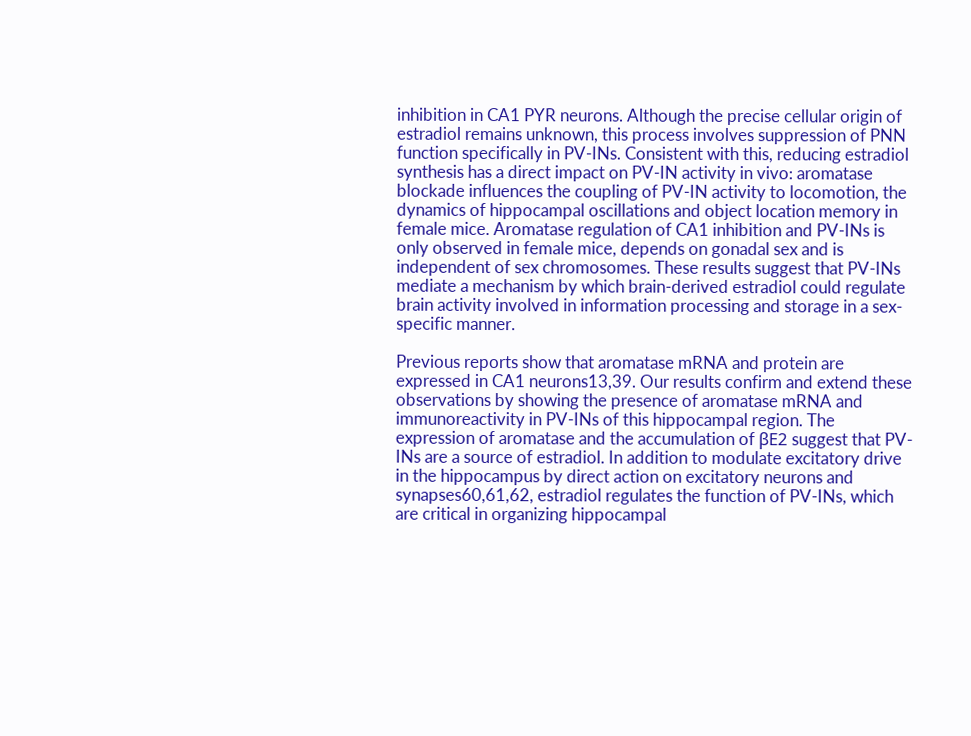inhibition in CA1 PYR neurons. Although the precise cellular origin of estradiol remains unknown, this process involves suppression of PNN function specifically in PV-INs. Consistent with this, reducing estradiol synthesis has a direct impact on PV-IN activity in vivo: aromatase blockade influences the coupling of PV-IN activity to locomotion, the dynamics of hippocampal oscillations and object location memory in female mice. Aromatase regulation of CA1 inhibition and PV-INs is only observed in female mice, depends on gonadal sex and is independent of sex chromosomes. These results suggest that PV-INs mediate a mechanism by which brain-derived estradiol could regulate brain activity involved in information processing and storage in a sex-specific manner.

Previous reports show that aromatase mRNA and protein are expressed in CA1 neurons13,39. Our results confirm and extend these observations by showing the presence of aromatase mRNA and immunoreactivity in PV-INs of this hippocampal region. The expression of aromatase and the accumulation of βE2 suggest that PV-INs are a source of estradiol. In addition to modulate excitatory drive in the hippocampus by direct action on excitatory neurons and synapses60,61,62, estradiol regulates the function of PV-INs, which are critical in organizing hippocampal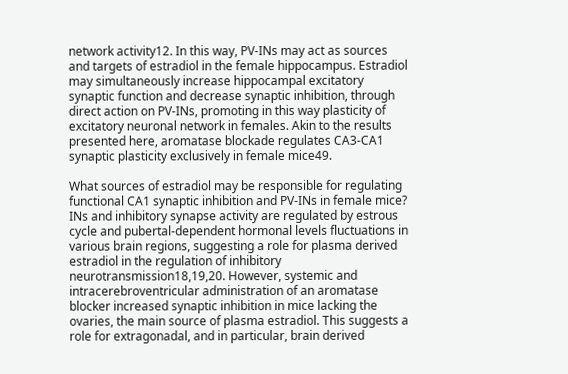network activity12. In this way, PV-INs may act as sources and targets of estradiol in the female hippocampus. Estradiol may simultaneously increase hippocampal excitatory synaptic function and decrease synaptic inhibition, through direct action on PV-INs, promoting in this way plasticity of excitatory neuronal network in females. Akin to the results presented here, aromatase blockade regulates CA3-CA1 synaptic plasticity exclusively in female mice49.

What sources of estradiol may be responsible for regulating functional CA1 synaptic inhibition and PV-INs in female mice? INs and inhibitory synapse activity are regulated by estrous cycle and pubertal-dependent hormonal levels fluctuations in various brain regions, suggesting a role for plasma derived estradiol in the regulation of inhibitory neurotransmission18,19,20. However, systemic and intracerebroventricular administration of an aromatase blocker increased synaptic inhibition in mice lacking the ovaries, the main source of plasma estradiol. This suggests a role for extragonadal, and in particular, brain derived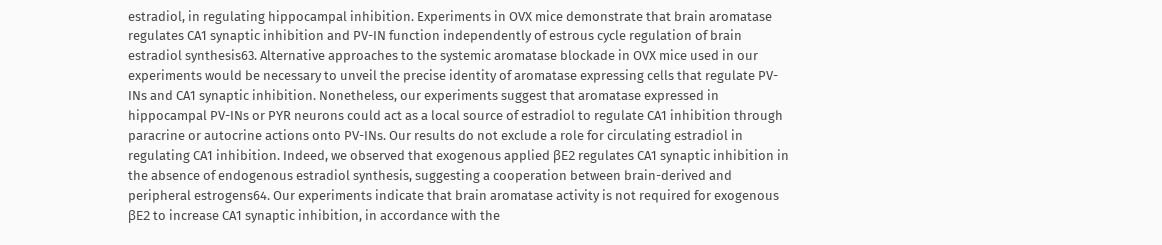estradiol, in regulating hippocampal inhibition. Experiments in OVX mice demonstrate that brain aromatase regulates CA1 synaptic inhibition and PV-IN function independently of estrous cycle regulation of brain estradiol synthesis63. Alternative approaches to the systemic aromatase blockade in OVX mice used in our experiments would be necessary to unveil the precise identity of aromatase expressing cells that regulate PV-INs and CA1 synaptic inhibition. Nonetheless, our experiments suggest that aromatase expressed in hippocampal PV-INs or PYR neurons could act as a local source of estradiol to regulate CA1 inhibition through paracrine or autocrine actions onto PV-INs. Our results do not exclude a role for circulating estradiol in regulating CA1 inhibition. Indeed, we observed that exogenous applied βE2 regulates CA1 synaptic inhibition in the absence of endogenous estradiol synthesis, suggesting a cooperation between brain-derived and peripheral estrogens64. Our experiments indicate that brain aromatase activity is not required for exogenous βE2 to increase CA1 synaptic inhibition, in accordance with the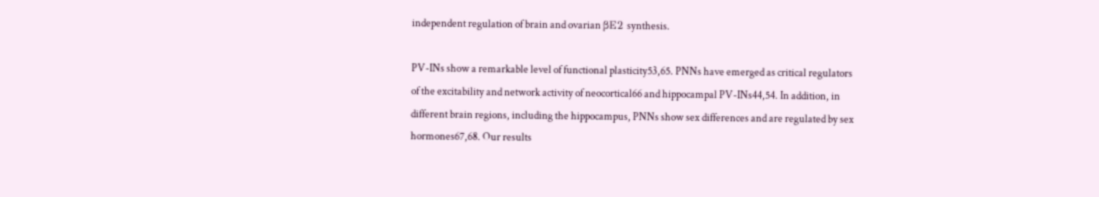independent regulation of brain and ovarian βE2 synthesis.

PV-INs show a remarkable level of functional plasticity53,65. PNNs have emerged as critical regulators of the excitability and network activity of neocortical66 and hippocampal PV-INs44,54. In addition, in different brain regions, including the hippocampus, PNNs show sex differences and are regulated by sex hormones67,68. Our results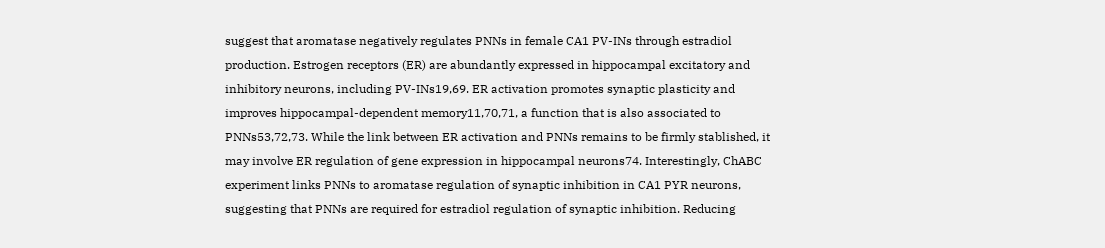suggest that aromatase negatively regulates PNNs in female CA1 PV-INs through estradiol production. Estrogen receptors (ER) are abundantly expressed in hippocampal excitatory and inhibitory neurons, including PV-INs19,69. ER activation promotes synaptic plasticity and improves hippocampal-dependent memory11,70,71, a function that is also associated to PNNs53,72,73. While the link between ER activation and PNNs remains to be firmly stablished, it may involve ER regulation of gene expression in hippocampal neurons74. Interestingly, ChABC experiment links PNNs to aromatase regulation of synaptic inhibition in CA1 PYR neurons, suggesting that PNNs are required for estradiol regulation of synaptic inhibition. Reducing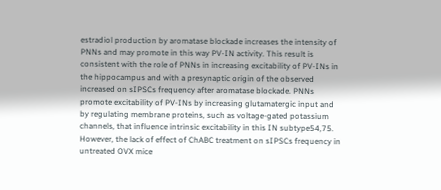estradiol production by aromatase blockade increases the intensity of PNNs and may promote in this way PV-IN activity. This result is consistent with the role of PNNs in increasing excitability of PV-INs in the hippocampus and with a presynaptic origin of the observed increased on sIPSCs frequency after aromatase blockade. PNNs promote excitability of PV-INs by increasing glutamatergic input and by regulating membrane proteins, such as voltage-gated potassium channels, that influence intrinsic excitability in this IN subtype54,75. However, the lack of effect of ChABC treatment on sIPSCs frequency in untreated OVX mice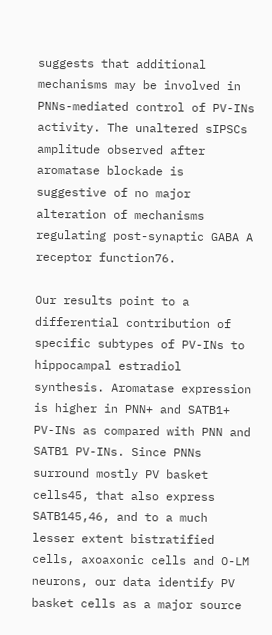suggests that additional mechanisms may be involved in PNNs-mediated control of PV-INs activity. The unaltered sIPSCs amplitude observed after aromatase blockade is suggestive of no major alteration of mechanisms regulating post-synaptic GABA A receptor function76.

Our results point to a differential contribution of specific subtypes of PV-INs to hippocampal estradiol synthesis. Aromatase expression is higher in PNN+ and SATB1+ PV-INs as compared with PNN and SATB1 PV-INs. Since PNNs surround mostly PV basket cells45, that also express SATB145,46, and to a much lesser extent bistratified cells, axoaxonic cells and O-LM neurons, our data identify PV basket cells as a major source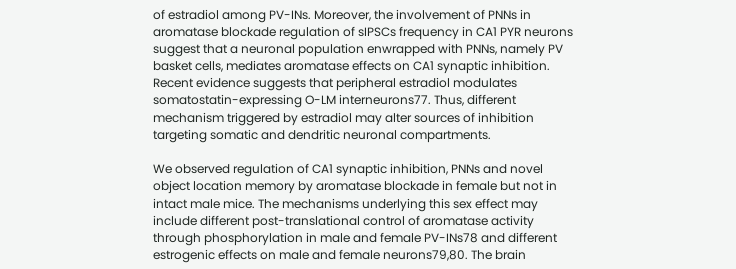of estradiol among PV-INs. Moreover, the involvement of PNNs in aromatase blockade regulation of sIPSCs frequency in CA1 PYR neurons suggest that a neuronal population enwrapped with PNNs, namely PV basket cells, mediates aromatase effects on CA1 synaptic inhibition. Recent evidence suggests that peripheral estradiol modulates somatostatin-expressing O-LM interneurons77. Thus, different mechanism triggered by estradiol may alter sources of inhibition targeting somatic and dendritic neuronal compartments.

We observed regulation of CA1 synaptic inhibition, PNNs and novel object location memory by aromatase blockade in female but not in intact male mice. The mechanisms underlying this sex effect may include different post-translational control of aromatase activity through phosphorylation in male and female PV-INs78 and different estrogenic effects on male and female neurons79,80. The brain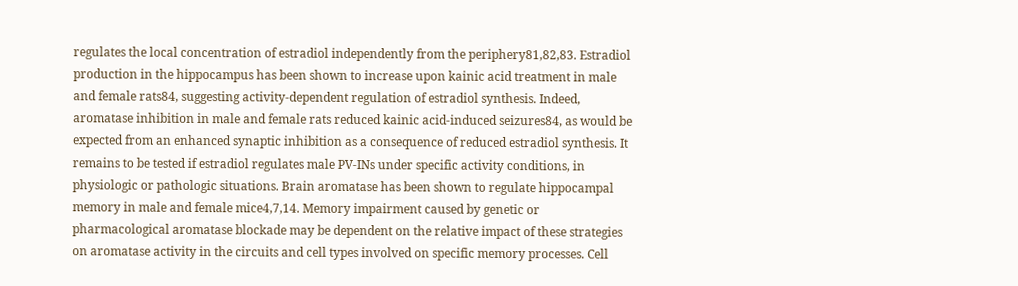regulates the local concentration of estradiol independently from the periphery81,82,83. Estradiol production in the hippocampus has been shown to increase upon kainic acid treatment in male and female rats84, suggesting activity-dependent regulation of estradiol synthesis. Indeed, aromatase inhibition in male and female rats reduced kainic acid-induced seizures84, as would be expected from an enhanced synaptic inhibition as a consequence of reduced estradiol synthesis. It remains to be tested if estradiol regulates male PV-INs under specific activity conditions, in physiologic or pathologic situations. Brain aromatase has been shown to regulate hippocampal memory in male and female mice4,7,14. Memory impairment caused by genetic or pharmacological aromatase blockade may be dependent on the relative impact of these strategies on aromatase activity in the circuits and cell types involved on specific memory processes. Cell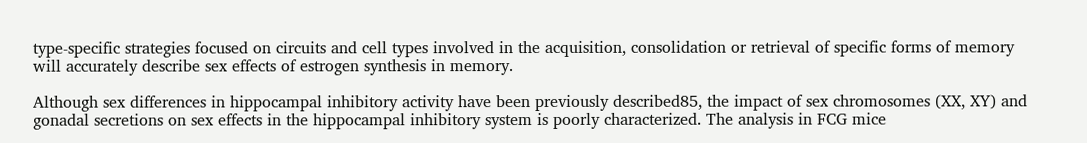type-specific strategies focused on circuits and cell types involved in the acquisition, consolidation or retrieval of specific forms of memory will accurately describe sex effects of estrogen synthesis in memory.

Although sex differences in hippocampal inhibitory activity have been previously described85, the impact of sex chromosomes (XX, XY) and gonadal secretions on sex effects in the hippocampal inhibitory system is poorly characterized. The analysis in FCG mice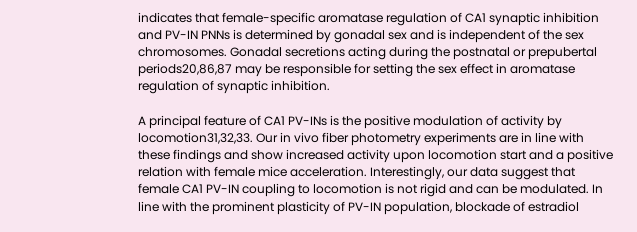indicates that female-specific aromatase regulation of CA1 synaptic inhibition and PV-IN PNNs is determined by gonadal sex and is independent of the sex chromosomes. Gonadal secretions acting during the postnatal or prepubertal periods20,86,87 may be responsible for setting the sex effect in aromatase regulation of synaptic inhibition.

A principal feature of CA1 PV-INs is the positive modulation of activity by locomotion31,32,33. Our in vivo fiber photometry experiments are in line with these findings and show increased activity upon locomotion start and a positive relation with female mice acceleration. Interestingly, our data suggest that female CA1 PV-IN coupling to locomotion is not rigid and can be modulated. In line with the prominent plasticity of PV-IN population, blockade of estradiol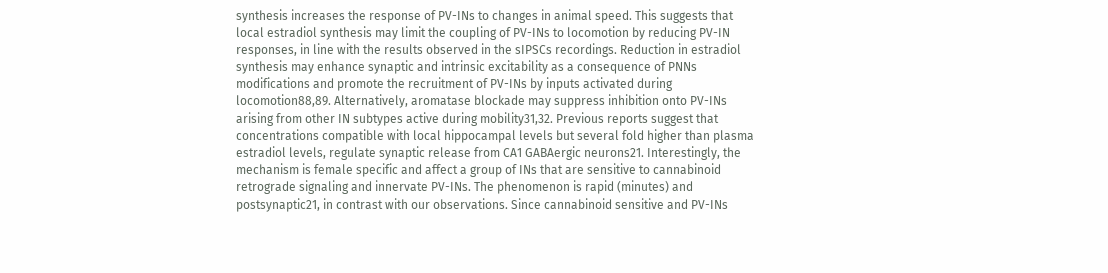synthesis increases the response of PV-INs to changes in animal speed. This suggests that local estradiol synthesis may limit the coupling of PV-INs to locomotion by reducing PV-IN responses, in line with the results observed in the sIPSCs recordings. Reduction in estradiol synthesis may enhance synaptic and intrinsic excitability as a consequence of PNNs modifications and promote the recruitment of PV-INs by inputs activated during locomotion88,89. Alternatively, aromatase blockade may suppress inhibition onto PV-INs arising from other IN subtypes active during mobility31,32. Previous reports suggest that concentrations compatible with local hippocampal levels but several fold higher than plasma estradiol levels, regulate synaptic release from CA1 GABAergic neurons21. Interestingly, the mechanism is female specific and affect a group of INs that are sensitive to cannabinoid retrograde signaling and innervate PV-INs. The phenomenon is rapid (minutes) and postsynaptic21, in contrast with our observations. Since cannabinoid sensitive and PV-INs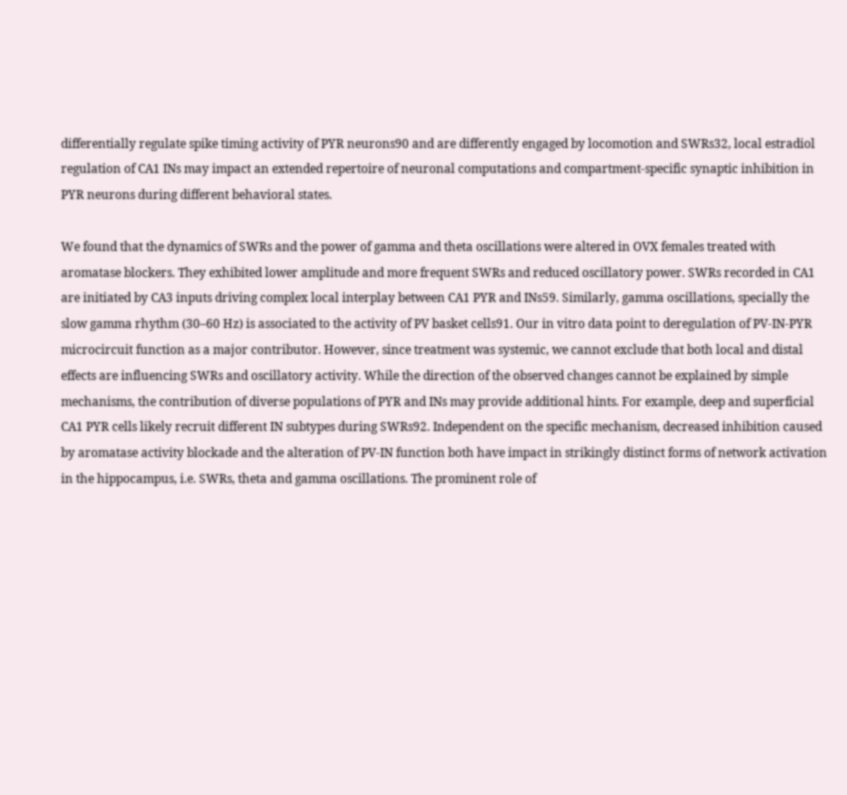differentially regulate spike timing activity of PYR neurons90 and are differently engaged by locomotion and SWRs32, local estradiol regulation of CA1 INs may impact an extended repertoire of neuronal computations and compartment-specific synaptic inhibition in PYR neurons during different behavioral states.

We found that the dynamics of SWRs and the power of gamma and theta oscillations were altered in OVX females treated with aromatase blockers. They exhibited lower amplitude and more frequent SWRs and reduced oscillatory power. SWRs recorded in CA1 are initiated by CA3 inputs driving complex local interplay between CA1 PYR and INs59. Similarly, gamma oscillations, specially the slow gamma rhythm (30–60 Hz) is associated to the activity of PV basket cells91. Our in vitro data point to deregulation of PV-IN-PYR microcircuit function as a major contributor. However, since treatment was systemic, we cannot exclude that both local and distal effects are influencing SWRs and oscillatory activity. While the direction of the observed changes cannot be explained by simple mechanisms, the contribution of diverse populations of PYR and INs may provide additional hints. For example, deep and superficial CA1 PYR cells likely recruit different IN subtypes during SWRs92. Independent on the specific mechanism, decreased inhibition caused by aromatase activity blockade and the alteration of PV-IN function both have impact in strikingly distinct forms of network activation in the hippocampus, i.e. SWRs, theta and gamma oscillations. The prominent role of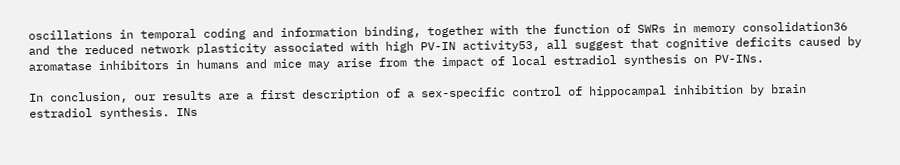oscillations in temporal coding and information binding, together with the function of SWRs in memory consolidation36 and the reduced network plasticity associated with high PV-IN activity53, all suggest that cognitive deficits caused by aromatase inhibitors in humans and mice may arise from the impact of local estradiol synthesis on PV-INs.

In conclusion, our results are a first description of a sex-specific control of hippocampal inhibition by brain estradiol synthesis. INs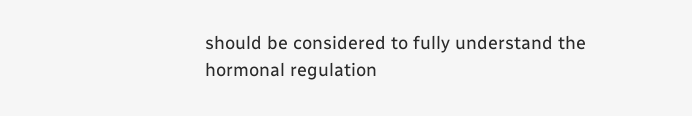should be considered to fully understand the hormonal regulation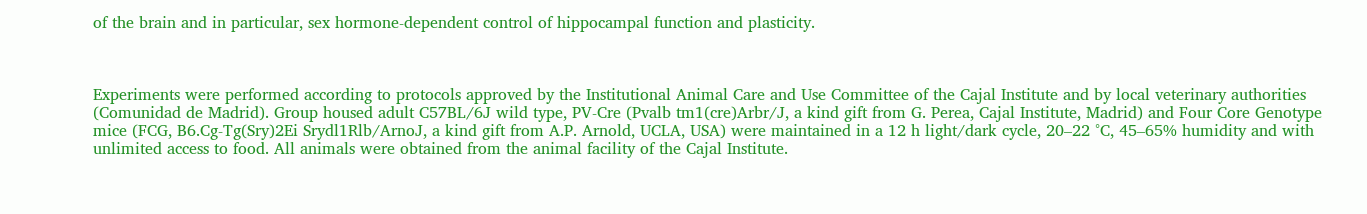of the brain and in particular, sex hormone-dependent control of hippocampal function and plasticity.



Experiments were performed according to protocols approved by the Institutional Animal Care and Use Committee of the Cajal Institute and by local veterinary authorities (Comunidad de Madrid). Group housed adult C57BL/6J wild type, PV-Cre (Pvalb tm1(cre)Arbr/J, a kind gift from G. Perea, Cajal Institute, Madrid) and Four Core Genotype mice (FCG, B6.Cg-Tg(Sry)2Ei Srydl1Rlb/ArnoJ, a kind gift from A.P. Arnold, UCLA, USA) were maintained in a 12 h light/dark cycle, 20–22 °C, 45–65% humidity and with unlimited access to food. All animals were obtained from the animal facility of the Cajal Institute.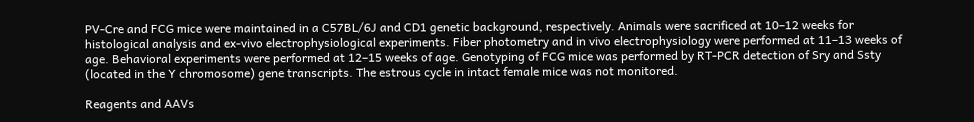PV-Cre and FCG mice were maintained in a C57BL/6J and CD1 genetic background, respectively. Animals were sacrificed at 10–12 weeks for histological analysis and ex-vivo electrophysiological experiments. Fiber photometry and in vivo electrophysiology were performed at 11–13 weeks of age. Behavioral experiments were performed at 12–15 weeks of age. Genotyping of FCG mice was performed by RT-PCR detection of Sry and Ssty (located in the Y chromosome) gene transcripts. The estrous cycle in intact female mice was not monitored.

Reagents and AAVs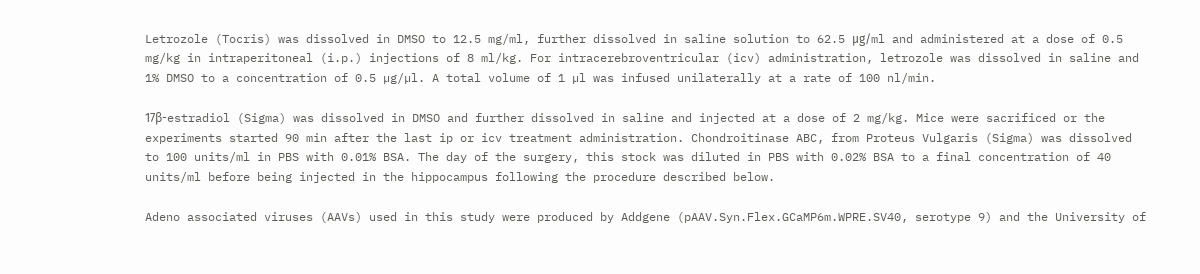Letrozole (Tocris) was dissolved in DMSO to 12.5 mg/ml, further dissolved in saline solution to 62.5 μg/ml and administered at a dose of 0.5 mg/kg in intraperitoneal (i.p.) injections of 8 ml/kg. For intracerebroventricular (icv) administration, letrozole was dissolved in saline and 1% DMSO to a concentration of 0.5 µg/µl. A total volume of 1 µl was infused unilaterally at a rate of 100 nl/min.

17β-estradiol (Sigma) was dissolved in DMSO and further dissolved in saline and injected at a dose of 2 mg/kg. Mice were sacrificed or the experiments started 90 min after the last ip or icv treatment administration. Chondroitinase ABC, from Proteus Vulgaris (Sigma) was dissolved to 100 units/ml in PBS with 0.01% BSA. The day of the surgery, this stock was diluted in PBS with 0.02% BSA to a final concentration of 40 units/ml before being injected in the hippocampus following the procedure described below.

Adeno associated viruses (AAVs) used in this study were produced by Addgene (pAAV.Syn.Flex.GCaMP6m.WPRE.SV40, serotype 9) and the University of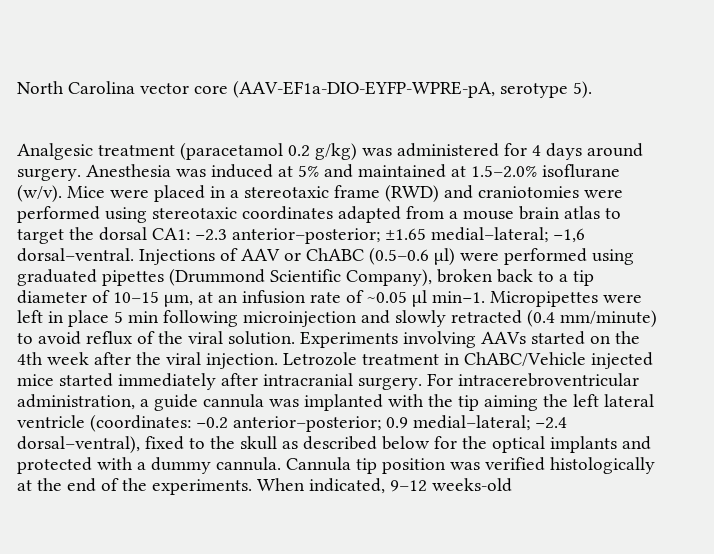North Carolina vector core (AAV-EF1a-DIO-EYFP-WPRE-pA, serotype 5).


Analgesic treatment (paracetamol 0.2 g/kg) was administered for 4 days around surgery. Anesthesia was induced at 5% and maintained at 1.5–2.0% isoflurane (w/v). Mice were placed in a stereotaxic frame (RWD) and craniotomies were performed using stereotaxic coordinates adapted from a mouse brain atlas to target the dorsal CA1: −2.3 anterior–posterior; ±1.65 medial–lateral; −1,6 dorsal–ventral. Injections of AAV or ChABC (0.5–0.6 µl) were performed using graduated pipettes (Drummond Scientific Company), broken back to a tip diameter of 10–15 µm, at an infusion rate of ~0.05 µl min−1. Micropipettes were left in place 5 min following microinjection and slowly retracted (0.4 mm/minute) to avoid reflux of the viral solution. Experiments involving AAVs started on the 4th week after the viral injection. Letrozole treatment in ChABC/Vehicle injected mice started immediately after intracranial surgery. For intracerebroventricular administration, a guide cannula was implanted with the tip aiming the left lateral ventricle (coordinates: −0.2 anterior–posterior; 0.9 medial–lateral; −2.4 dorsal–ventral), fixed to the skull as described below for the optical implants and protected with a dummy cannula. Cannula tip position was verified histologically at the end of the experiments. When indicated, 9–12 weeks-old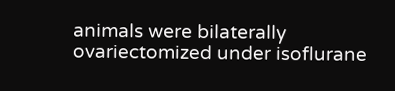animals were bilaterally ovariectomized under isoflurane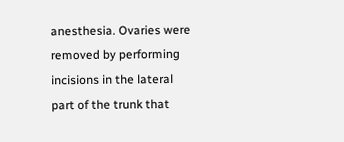anesthesia. Ovaries were removed by performing incisions in the lateral part of the trunk that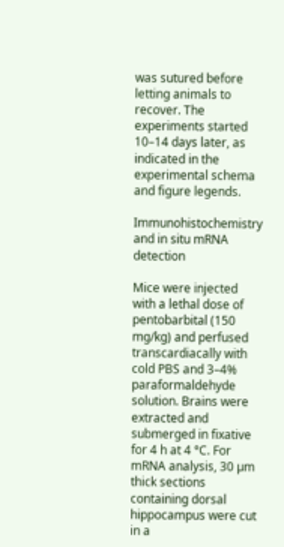was sutured before letting animals to recover. The experiments started 10–14 days later, as indicated in the experimental schema and figure legends.

Immunohistochemistry and in situ mRNA detection

Mice were injected with a lethal dose of pentobarbital (150 mg/kg) and perfused transcardiacally with cold PBS and 3–4% paraformaldehyde solution. Brains were extracted and submerged in fixative for 4 h at 4 °C. For mRNA analysis, 30 µm thick sections containing dorsal hippocampus were cut in a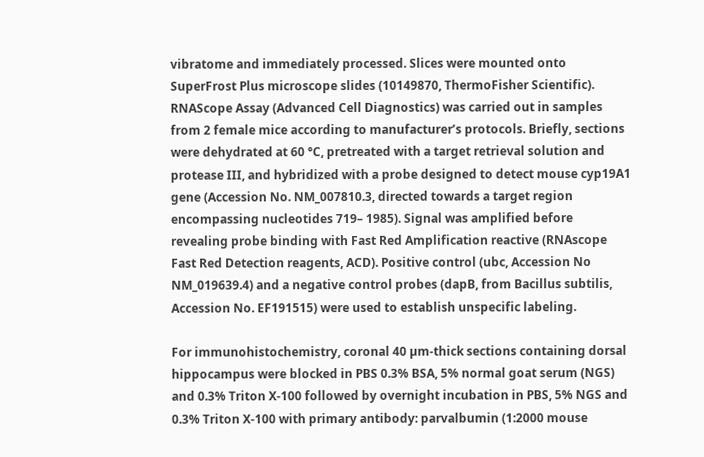vibratome and immediately processed. Slices were mounted onto SuperFrost Plus microscope slides (10149870, ThermoFisher Scientific). RNAScope Assay (Advanced Cell Diagnostics) was carried out in samples from 2 female mice according to manufacturer’s protocols. Briefly, sections were dehydrated at 60 °C, pretreated with a target retrieval solution and protease III, and hybridized with a probe designed to detect mouse cyp19A1 gene (Accession No. NM_007810.3, directed towards a target region encompassing nucleotides 719– 1985). Signal was amplified before revealing probe binding with Fast Red Amplification reactive (RNAscope Fast Red Detection reagents, ACD). Positive control (ubc, Accession No NM_019639.4) and a negative control probes (dapB, from Bacillus subtilis, Accession No. EF191515) were used to establish unspecific labeling.

For immunohistochemistry, coronal 40 µm-thick sections containing dorsal hippocampus were blocked in PBS 0.3% BSA, 5% normal goat serum (NGS) and 0.3% Triton X-100 followed by overnight incubation in PBS, 5% NGS and 0.3% Triton X-100 with primary antibody: parvalbumin (1:2000 mouse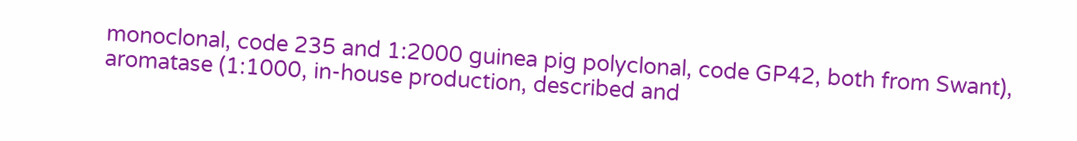monoclonal, code 235 and 1:2000 guinea pig polyclonal, code GP42, both from Swant), aromatase (1:1000, in-house production, described and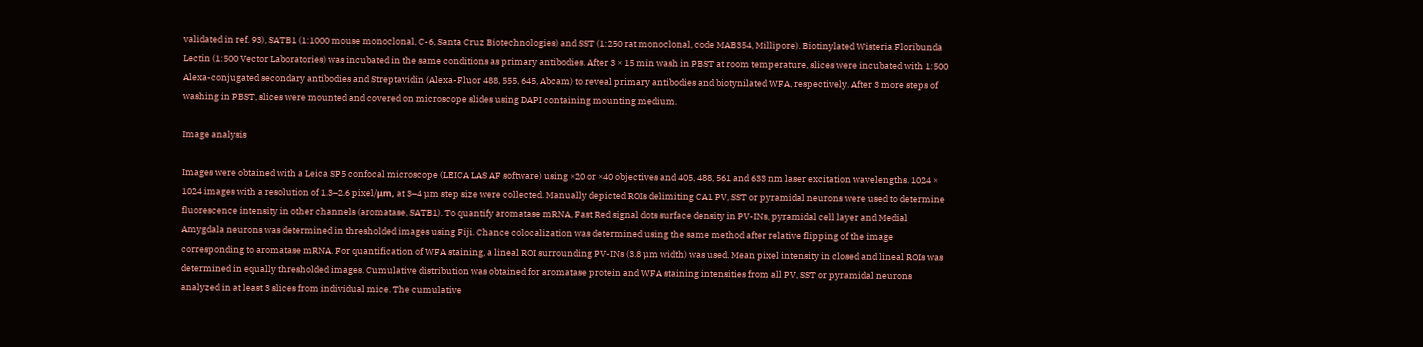validated in ref. 93), SATB1 (1:1000 mouse monoclonal, C-6, Santa Cruz Biotechnologies) and SST (1:250 rat monoclonal, code MAB354, Millipore). Biotinylated Wisteria Floribunda Lectin (1:500 Vector Laboratories) was incubated in the same conditions as primary antibodies. After 3 × 15 min wash in PBST at room temperature, slices were incubated with 1:500 Alexa-conjugated secondary antibodies and Streptavidin (Alexa-Fluor 488, 555, 645, Abcam) to reveal primary antibodies and biotynilated WFA, respectively. After 3 more steps of washing in PBST, slices were mounted and covered on microscope slides using DAPI containing mounting medium.

Image analysis

Images were obtained with a Leica SP5 confocal microscope (LEICA LAS AF software) using ×20 or ×40 objectives and 405, 488, 561 and 633 nm laser excitation wavelengths. 1024 × 1024 images with a resolution of 1.3–2.6 pixel/μm, at 3–4 µm step size were collected. Manually depicted ROIs delimiting CA1 PV, SST or pyramidal neurons were used to determine fluorescence intensity in other channels (aromatase, SATB1). To quantify aromatase mRNA, Fast Red signal dots surface density in PV-INs, pyramidal cell layer and Medial Amygdala neurons was determined in thresholded images using Fiji. Chance colocalization was determined using the same method after relative flipping of the image corresponding to aromatase mRNA. For quantification of WFA staining, a lineal ROI surrounding PV-INs (3.8 µm width) was used. Mean pixel intensity in closed and lineal ROIs was determined in equally thresholded images. Cumulative distribution was obtained for aromatase protein and WFA staining intensities from all PV, SST or pyramidal neurons analyzed in at least 3 slices from individual mice. The cumulative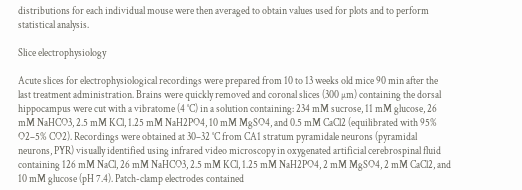distributions for each individual mouse were then averaged to obtain values used for plots and to perform statistical analysis.

Slice electrophysiology

Acute slices for electrophysiological recordings were prepared from 10 to 13 weeks old mice 90 min after the last treatment administration. Brains were quickly removed and coronal slices (300 µm) containing the dorsal hippocampus were cut with a vibratome (4 °C) in a solution containing: 234 mM sucrose, 11 mM glucose, 26 mM NaHCO3, 2.5 mM KCl, 1.25 mM NaH2PO4, 10 mM MgSO4, and 0.5 mM CaCl2 (equilibrated with 95% O2–5% CO2). Recordings were obtained at 30–32 °C from CA1 stratum pyramidale neurons (pyramidal neurons, PYR) visually identified using infrared video microscopy in oxygenated artificial cerebrospinal fluid containing 126 mM NaCl, 26 mM NaHCO3, 2.5 mM KCl, 1.25 mM NaH2PO4, 2 mM MgSO4, 2 mM CaCl2, and 10 mM glucose (pH 7.4). Patch-clamp electrodes contained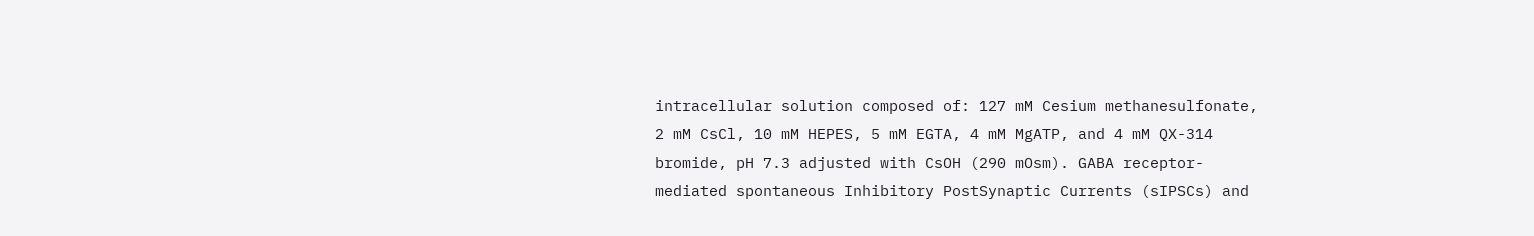intracellular solution composed of: 127 mM Cesium methanesulfonate, 2 mM CsCl, 10 mM HEPES, 5 mM EGTA, 4 mM MgATP, and 4 mM QX-314 bromide, pH 7.3 adjusted with CsOH (290 mOsm). GABA receptor-mediated spontaneous Inhibitory PostSynaptic Currents (sIPSCs) and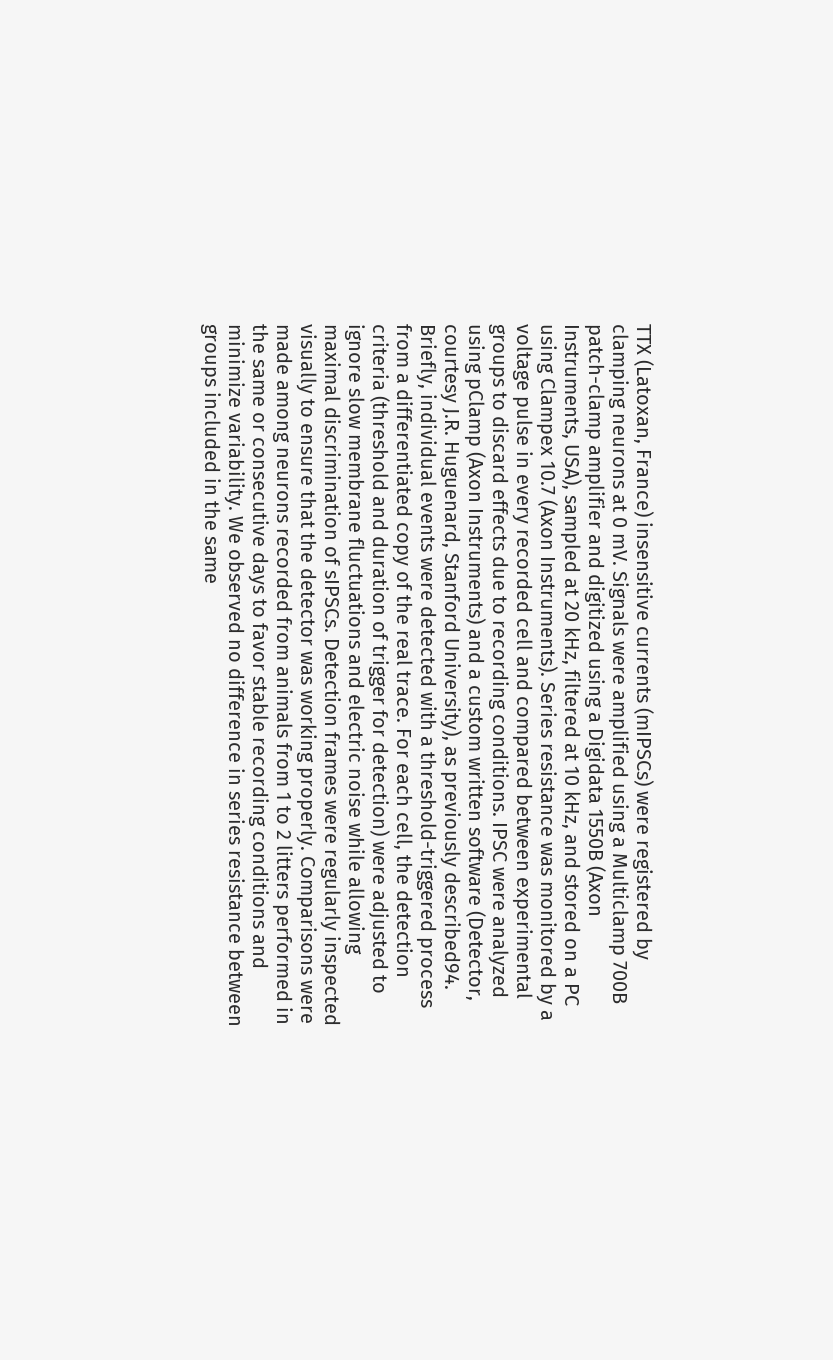TTX (Latoxan, France) insensitive currents (mIPSCs) were registered by clamping neurons at 0 mV. Signals were amplified using a Multiclamp 700B patch-clamp amplifier and digitized using a Digidata 1550B (Axon Instruments, USA), sampled at 20 kHz, filtered at 10 kHz, and stored on a PC using Clampex 10.7 (Axon Instruments). Series resistance was monitored by a voltage pulse in every recorded cell and compared between experimental groups to discard effects due to recording conditions. IPSC were analyzed using pClamp (Axon Instruments) and a custom written software (Detector, courtesy J.R. Huguenard, Stanford University), as previously described94. Briefly, individual events were detected with a threshold-triggered process from a differentiated copy of the real trace. For each cell, the detection criteria (threshold and duration of trigger for detection) were adjusted to ignore slow membrane fluctuations and electric noise while allowing maximal discrimination of sIPSCs. Detection frames were regularly inspected visually to ensure that the detector was working properly. Comparisons were made among neurons recorded from animals from 1 to 2 litters performed in the same or consecutive days to favor stable recording conditions and minimize variability. We observed no difference in series resistance between groups included in the same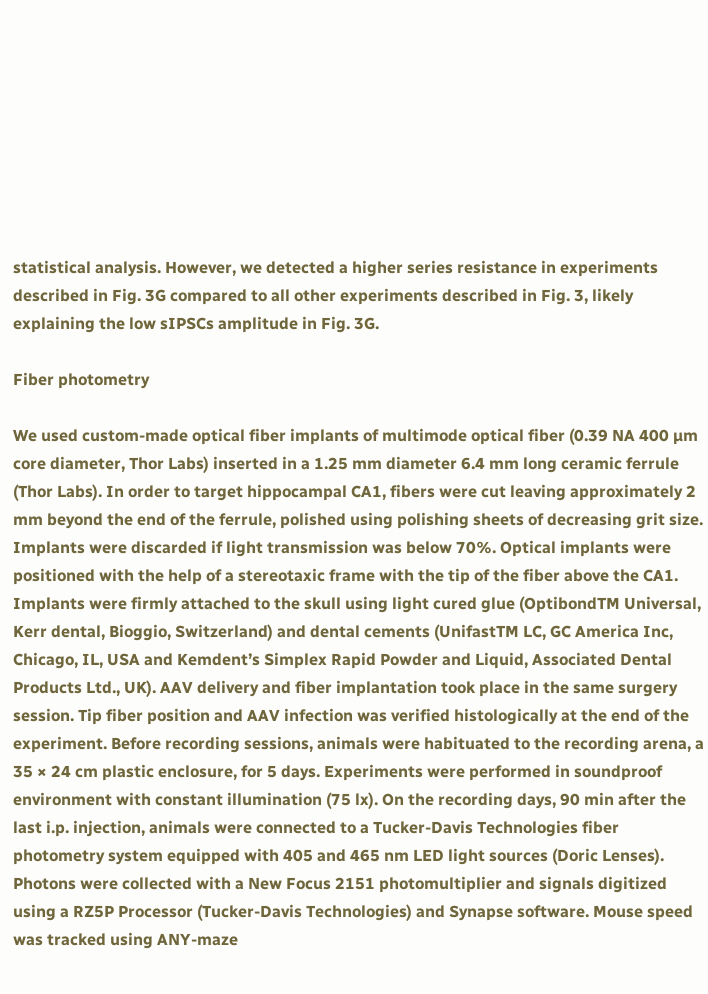statistical analysis. However, we detected a higher series resistance in experiments described in Fig. 3G compared to all other experiments described in Fig. 3, likely explaining the low sIPSCs amplitude in Fig. 3G.

Fiber photometry

We used custom-made optical fiber implants of multimode optical fiber (0.39 NA 400 µm core diameter, Thor Labs) inserted in a 1.25 mm diameter 6.4 mm long ceramic ferrule (Thor Labs). In order to target hippocampal CA1, fibers were cut leaving approximately 2 mm beyond the end of the ferrule, polished using polishing sheets of decreasing grit size. Implants were discarded if light transmission was below 70%. Optical implants were positioned with the help of a stereotaxic frame with the tip of the fiber above the CA1. Implants were firmly attached to the skull using light cured glue (OptibondTM Universal, Kerr dental, Bioggio, Switzerland) and dental cements (UnifastTM LC, GC America Inc, Chicago, IL, USA and Kemdent’s Simplex Rapid Powder and Liquid, Associated Dental Products Ltd., UK). AAV delivery and fiber implantation took place in the same surgery session. Tip fiber position and AAV infection was verified histologically at the end of the experiment. Before recording sessions, animals were habituated to the recording arena, a 35 × 24 cm plastic enclosure, for 5 days. Experiments were performed in soundproof environment with constant illumination (75 lx). On the recording days, 90 min after the last i.p. injection, animals were connected to a Tucker-Davis Technologies fiber photometry system equipped with 405 and 465 nm LED light sources (Doric Lenses). Photons were collected with a New Focus 2151 photomultiplier and signals digitized using a RZ5P Processor (Tucker-Davis Technologies) and Synapse software. Mouse speed was tracked using ANY-maze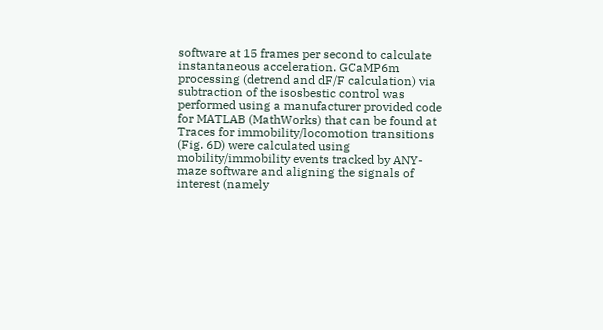software at 15 frames per second to calculate instantaneous acceleration. GCaMP6m processing (detrend and dF/F calculation) via subtraction of the isosbestic control was performed using a manufacturer provided code for MATLAB (MathWorks) that can be found at Traces for immobility/locomotion transitions (Fig. 6D) were calculated using mobility/immobility events tracked by ANY-maze software and aligning the signals of interest (namely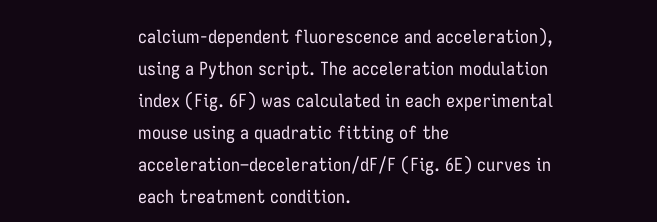calcium-dependent fluorescence and acceleration), using a Python script. The acceleration modulation index (Fig. 6F) was calculated in each experimental mouse using a quadratic fitting of the acceleration–deceleration/dF/F (Fig. 6E) curves in each treatment condition.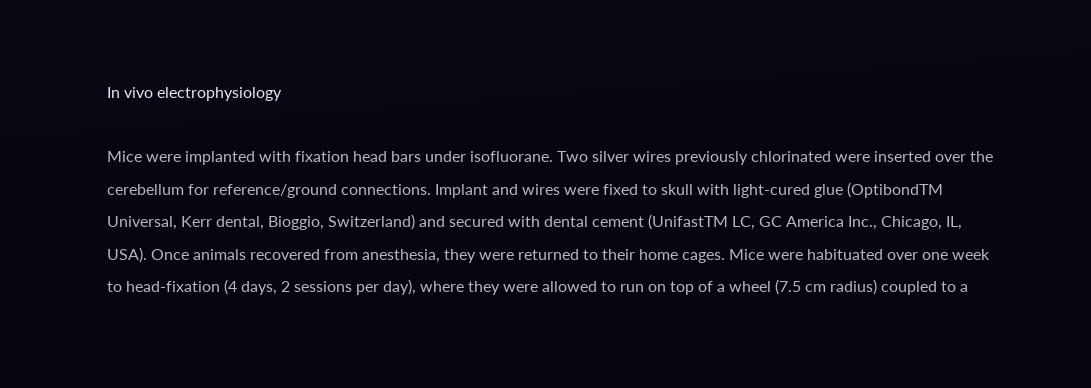In vivo electrophysiology

Mice were implanted with fixation head bars under isofluorane. Two silver wires previously chlorinated were inserted over the cerebellum for reference/ground connections. Implant and wires were fixed to skull with light-cured glue (OptibondTM Universal, Kerr dental, Bioggio, Switzerland) and secured with dental cement (UnifastTM LC, GC America Inc., Chicago, IL, USA). Once animals recovered from anesthesia, they were returned to their home cages. Mice were habituated over one week to head-fixation (4 days, 2 sessions per day), where they were allowed to run on top of a wheel (7.5 cm radius) coupled to a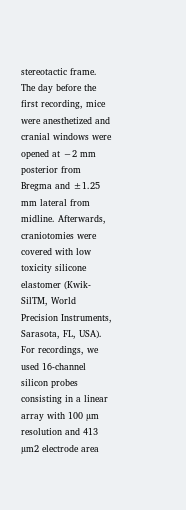stereotactic frame. The day before the first recording, mice were anesthetized and cranial windows were opened at −2 mm posterior from Bregma and ±1.25 mm lateral from midline. Afterwards, craniotomies were covered with low toxicity silicone elastomer (Kwik-SilTM, World Precision Instruments, Sarasota, FL, USA). For recordings, we used 16-channel silicon probes consisting in a linear array with 100 µm resolution and 413 µm2 electrode area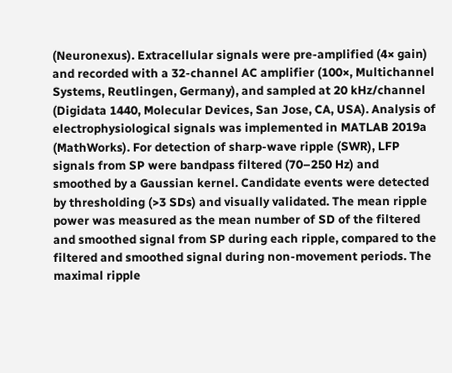(Neuronexus). Extracellular signals were pre-amplified (4× gain) and recorded with a 32-channel AC amplifier (100×, Multichannel Systems, Reutlingen, Germany), and sampled at 20 kHz/channel (Digidata 1440, Molecular Devices, San Jose, CA, USA). Analysis of electrophysiological signals was implemented in MATLAB 2019a (MathWorks). For detection of sharp-wave ripple (SWR), LFP signals from SP were bandpass filtered (70–250 Hz) and smoothed by a Gaussian kernel. Candidate events were detected by thresholding (>3 SDs) and visually validated. The mean ripple power was measured as the mean number of SD of the filtered and smoothed signal from SP during each ripple, compared to the filtered and smoothed signal during non-movement periods. The maximal ripple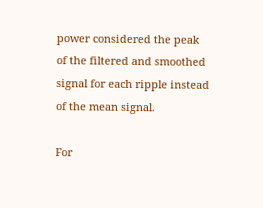power considered the peak of the filtered and smoothed signal for each ripple instead of the mean signal.

For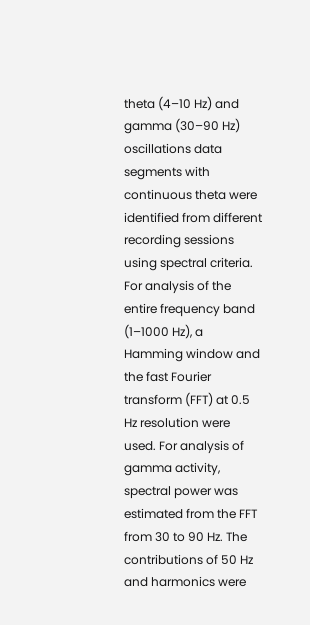theta (4–10 Hz) and gamma (30–90 Hz) oscillations data segments with continuous theta were identified from different recording sessions using spectral criteria. For analysis of the entire frequency band (1–1000 Hz), a Hamming window and the fast Fourier transform (FFT) at 0.5 Hz resolution were used. For analysis of gamma activity, spectral power was estimated from the FFT from 30 to 90 Hz. The contributions of 50 Hz and harmonics were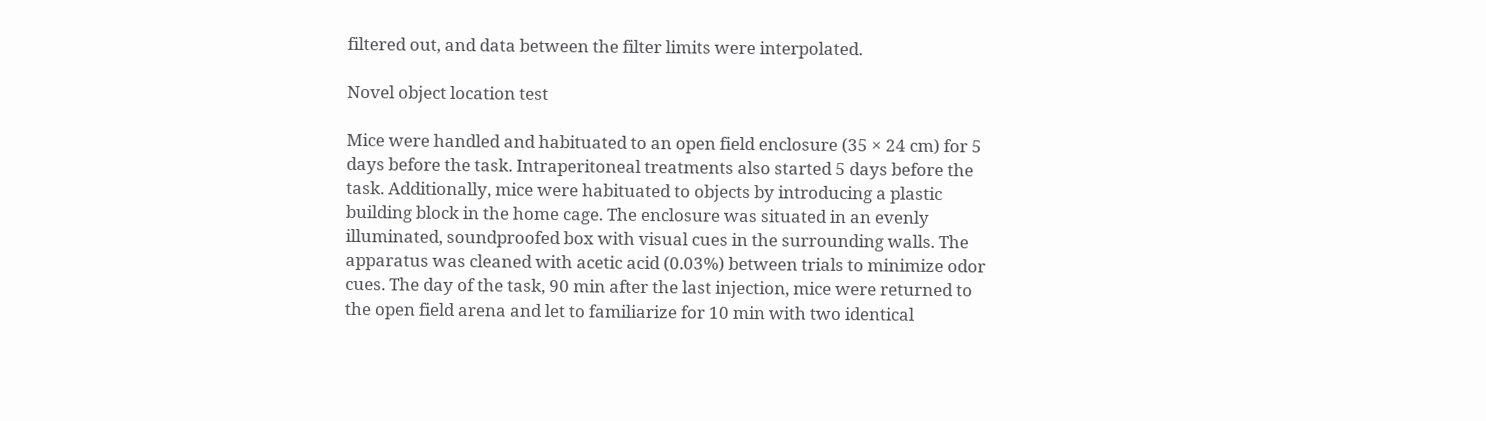filtered out, and data between the filter limits were interpolated.

Novel object location test

Mice were handled and habituated to an open field enclosure (35 × 24 cm) for 5 days before the task. Intraperitoneal treatments also started 5 days before the task. Additionally, mice were habituated to objects by introducing a plastic building block in the home cage. The enclosure was situated in an evenly illuminated, soundproofed box with visual cues in the surrounding walls. The apparatus was cleaned with acetic acid (0.03%) between trials to minimize odor cues. The day of the task, 90 min after the last injection, mice were returned to the open field arena and let to familiarize for 10 min with two identical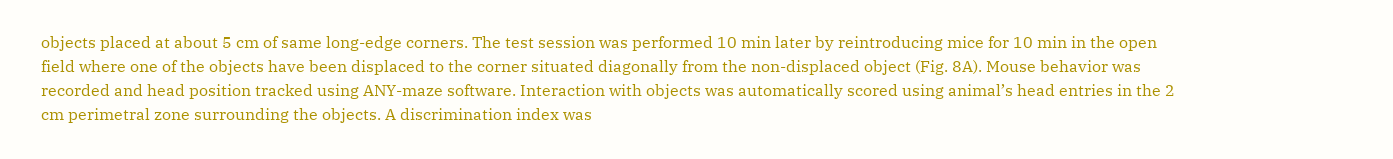objects placed at about 5 cm of same long-edge corners. The test session was performed 10 min later by reintroducing mice for 10 min in the open field where one of the objects have been displaced to the corner situated diagonally from the non-displaced object (Fig. 8A). Mouse behavior was recorded and head position tracked using ANY-maze software. Interaction with objects was automatically scored using animal’s head entries in the 2 cm perimetral zone surrounding the objects. A discrimination index was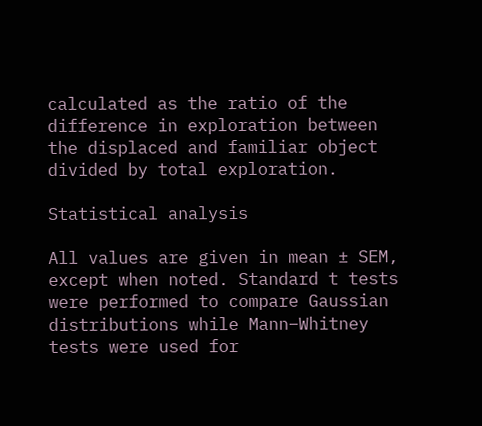calculated as the ratio of the difference in exploration between the displaced and familiar object divided by total exploration.

Statistical analysis

All values are given in mean ± SEM, except when noted. Standard t tests were performed to compare Gaussian distributions while Mann–Whitney tests were used for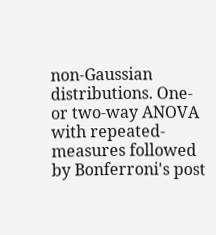non-Gaussian distributions. One- or two-way ANOVA with repeated-measures followed by Bonferroni's post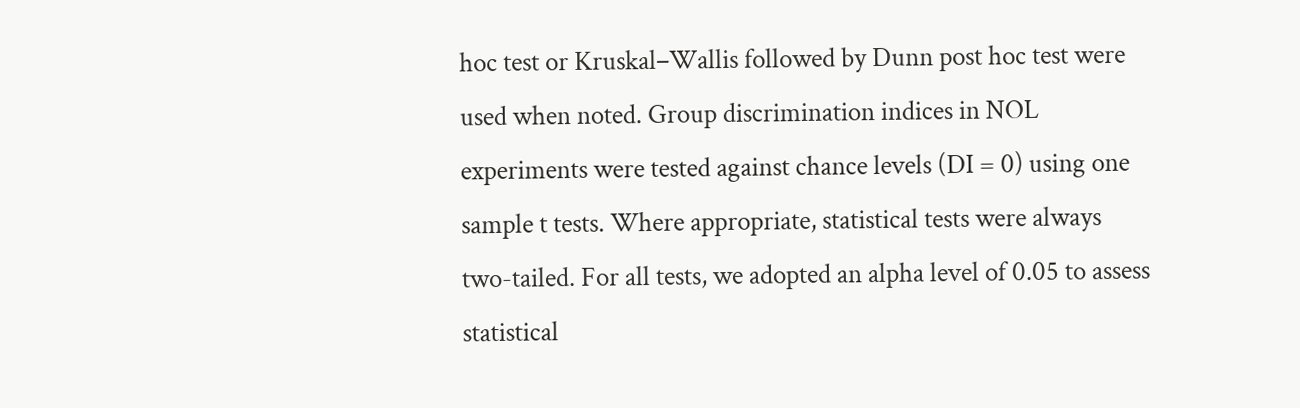hoc test or Kruskal–Wallis followed by Dunn post hoc test were used when noted. Group discrimination indices in NOL experiments were tested against chance levels (DI = 0) using one sample t tests. Where appropriate, statistical tests were always two-tailed. For all tests, we adopted an alpha level of 0.05 to assess statistical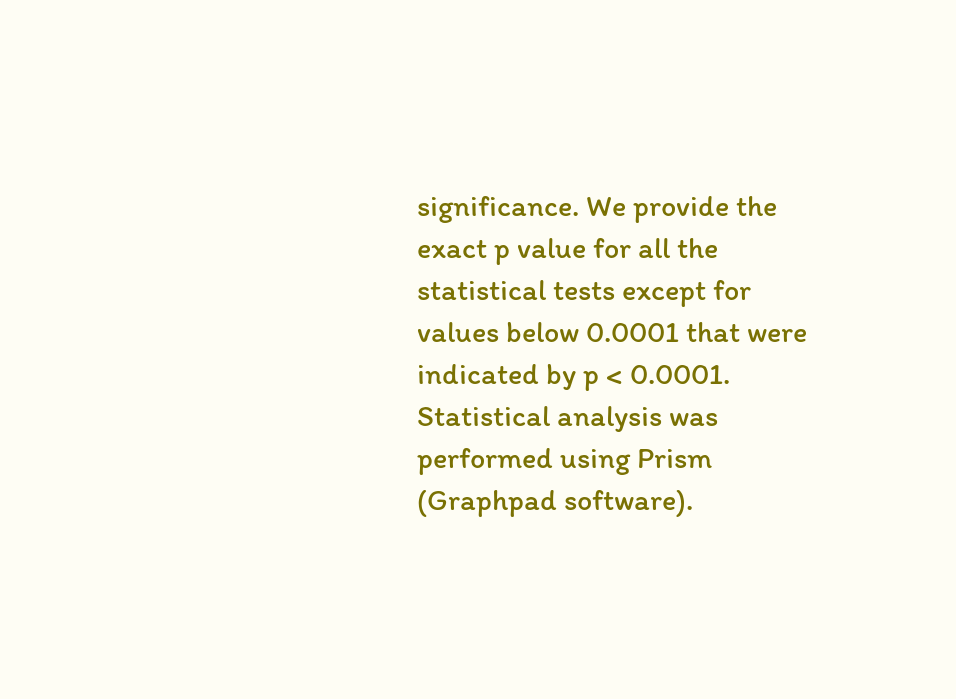significance. We provide the exact p value for all the statistical tests except for values below 0.0001 that were indicated by p < 0.0001. Statistical analysis was performed using Prism (Graphpad software).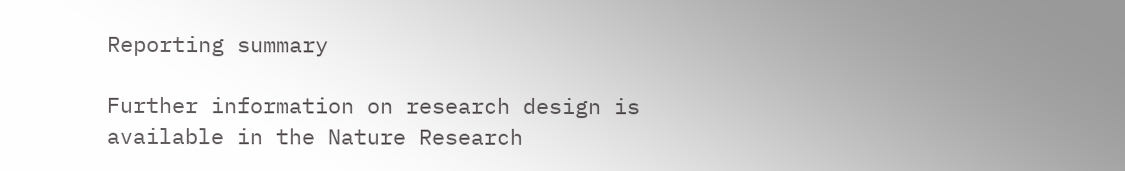Reporting summary

Further information on research design is available in the Nature Research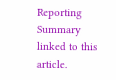Reporting Summary linked to this article.